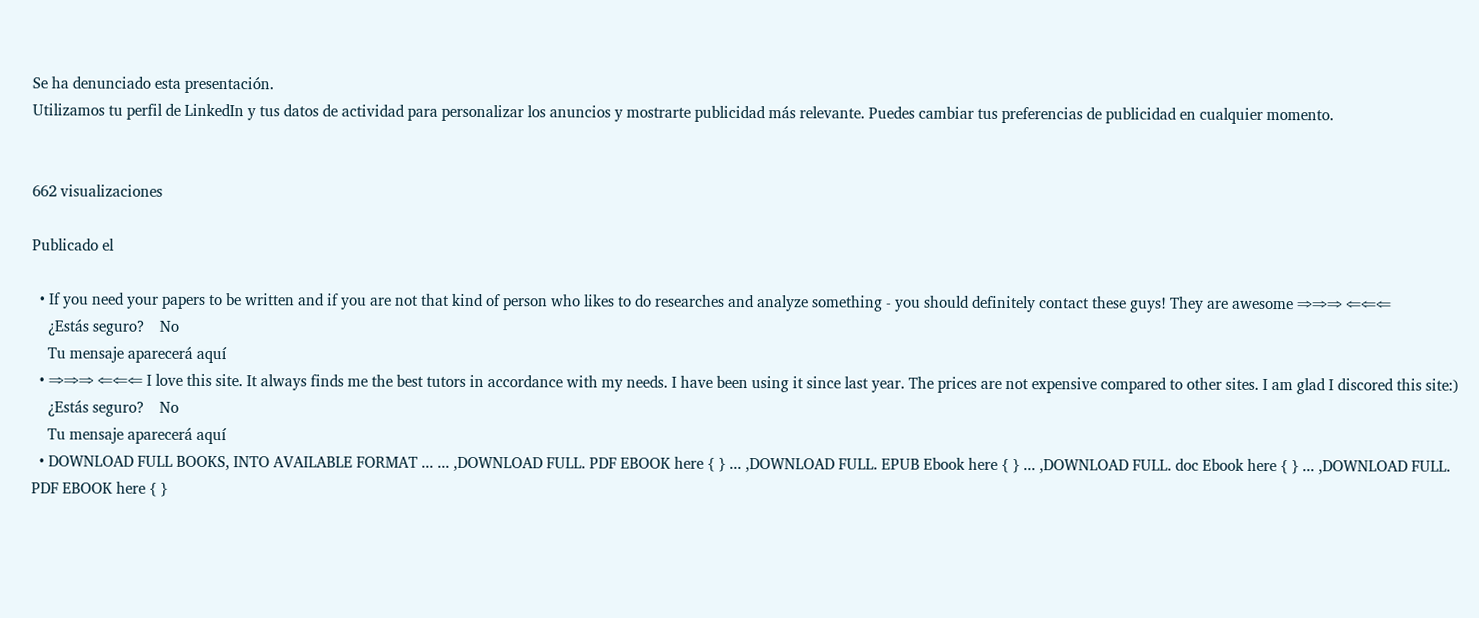Se ha denunciado esta presentación.
Utilizamos tu perfil de LinkedIn y tus datos de actividad para personalizar los anuncios y mostrarte publicidad más relevante. Puedes cambiar tus preferencias de publicidad en cualquier momento.


662 visualizaciones

Publicado el

  • If you need your papers to be written and if you are not that kind of person who likes to do researches and analyze something - you should definitely contact these guys! They are awesome ⇒⇒⇒ ⇐⇐⇐
    ¿Estás seguro?    No
    Tu mensaje aparecerá aquí
  • ⇒⇒⇒ ⇐⇐⇐ I love this site. It always finds me the best tutors in accordance with my needs. I have been using it since last year. The prices are not expensive compared to other sites. I am glad I discored this site:)
    ¿Estás seguro?    No
    Tu mensaje aparecerá aquí
  • DOWNLOAD FULL BOOKS, INTO AVAILABLE FORMAT ... ... ,DOWNLOAD FULL. PDF EBOOK here { } ... ,DOWNLOAD FULL. EPUB Ebook here { } ... ,DOWNLOAD FULL. doc Ebook here { } ... ,DOWNLOAD FULL. PDF EBOOK here { }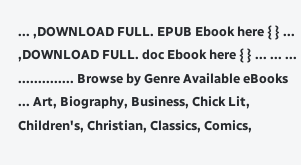... ,DOWNLOAD FULL. EPUB Ebook here { } ... ,DOWNLOAD FULL. doc Ebook here { } ... ... ... .............. Browse by Genre Available eBooks ... Art, Biography, Business, Chick Lit, Children's, Christian, Classics, Comics,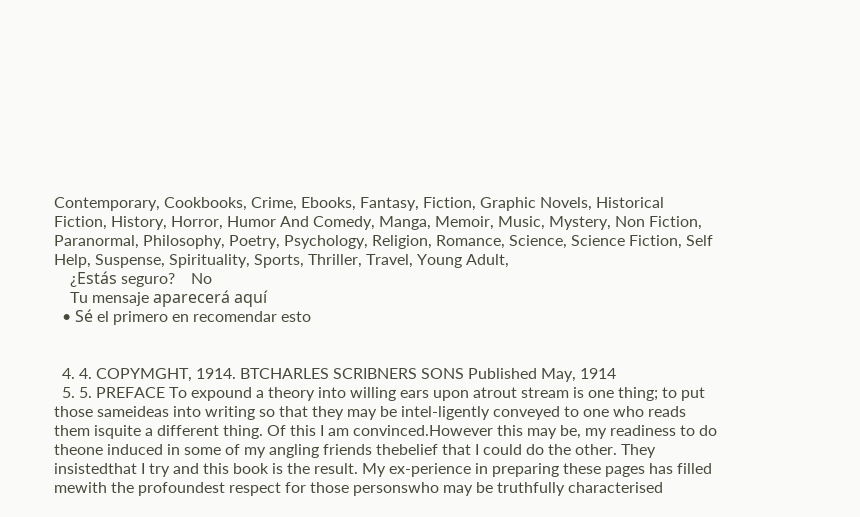Contemporary, Cookbooks, Crime, Ebooks, Fantasy, Fiction, Graphic Novels, Historical Fiction, History, Horror, Humor And Comedy, Manga, Memoir, Music, Mystery, Non Fiction, Paranormal, Philosophy, Poetry, Psychology, Religion, Romance, Science, Science Fiction, Self Help, Suspense, Spirituality, Sports, Thriller, Travel, Young Adult,
    ¿Estás seguro?    No
    Tu mensaje aparecerá aquí
  • Sé el primero en recomendar esto


  4. 4. COPYMGHT, 1914. BTCHARLES SCRIBNERS SONS Published May, 1914
  5. 5. PREFACE To expound a theory into willing ears upon atrout stream is one thing; to put those sameideas into writing so that they may be intel-ligently conveyed to one who reads them isquite a different thing. Of this I am convinced.However this may be, my readiness to do theone induced in some of my angling friends thebelief that I could do the other. They insistedthat I try and this book is the result. My ex-perience in preparing these pages has filled mewith the profoundest respect for those personswho may be truthfully characterised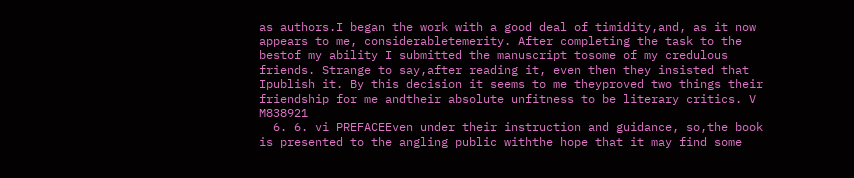as authors.I began the work with a good deal of timidity,and, as it now appears to me, considerabletemerity. After completing the task to the bestof my ability I submitted the manuscript tosome of my credulous friends. Strange to say,after reading it, even then they insisted that Ipublish it. By this decision it seems to me theyproved two things their friendship for me andtheir absolute unfitness to be literary critics. V M838921
  6. 6. vi PREFACEEven under their instruction and guidance, so,the book is presented to the angling public withthe hope that it may find some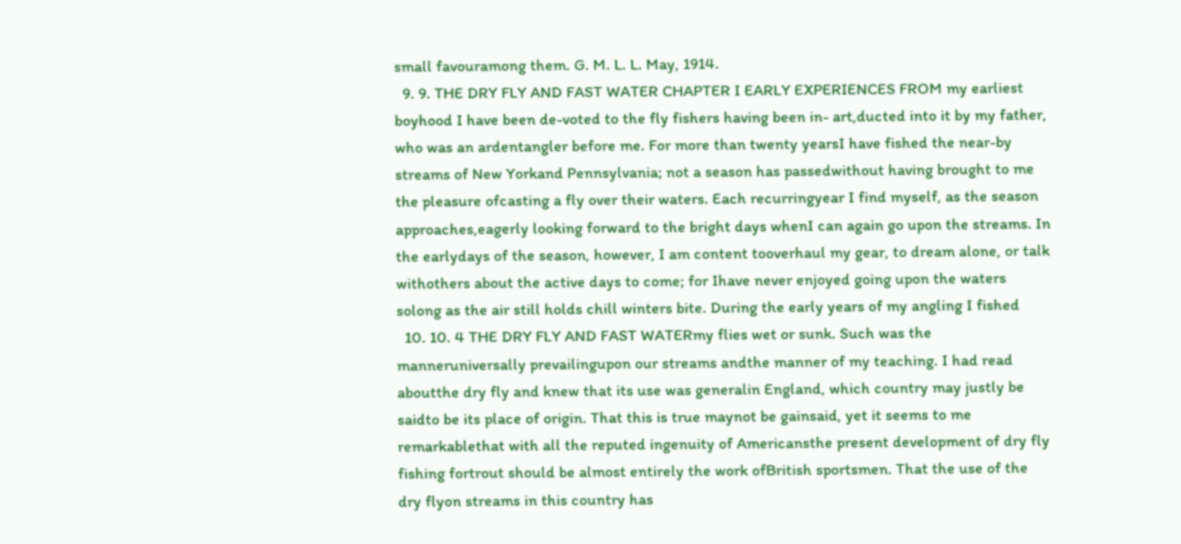small favouramong them. G. M. L. L. May, 1914.
  9. 9. THE DRY FLY AND FAST WATER CHAPTER I EARLY EXPERIENCES FROM my earliest boyhood I have been de-voted to the fly fishers having been in- art,ducted into it by my father, who was an ardentangler before me. For more than twenty yearsI have fished the near-by streams of New Yorkand Pennsylvania; not a season has passedwithout having brought to me the pleasure ofcasting a fly over their waters. Each recurringyear I find myself, as the season approaches,eagerly looking forward to the bright days whenI can again go upon the streams. In the earlydays of the season, however, I am content tooverhaul my gear, to dream alone, or talk withothers about the active days to come; for Ihave never enjoyed going upon the waters solong as the air still holds chill winters bite. During the early years of my angling I fished
  10. 10. 4 THE DRY FLY AND FAST WATERmy flies wet or sunk. Such was the manneruniversally prevailingupon our streams andthe manner of my teaching. I had read aboutthe dry fly and knew that its use was generalin England, which country may justly be saidto be its place of origin. That this is true maynot be gainsaid, yet it seems to me remarkablethat with all the reputed ingenuity of Americansthe present development of dry fly fishing fortrout should be almost entirely the work ofBritish sportsmen. That the use of the dry flyon streams in this country has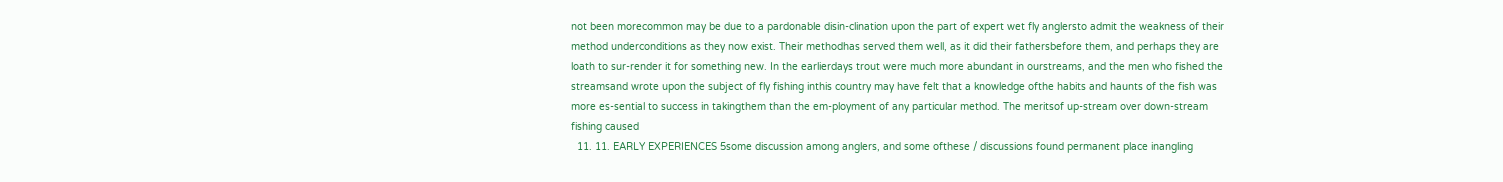not been morecommon may be due to a pardonable disin-clination upon the part of expert wet fly anglersto admit the weakness of their method underconditions as they now exist. Their methodhas served them well, as it did their fathersbefore them, and perhaps they are loath to sur-render it for something new. In the earlierdays trout were much more abundant in ourstreams, and the men who fished the streamsand wrote upon the subject of fly fishing inthis country may have felt that a knowledge ofthe habits and haunts of the fish was more es-sential to success in takingthem than the em-ployment of any particular method. The meritsof up-stream over down-stream fishing caused
  11. 11. EARLY EXPERIENCES 5some discussion among anglers, and some ofthese / discussions found permanent place inangling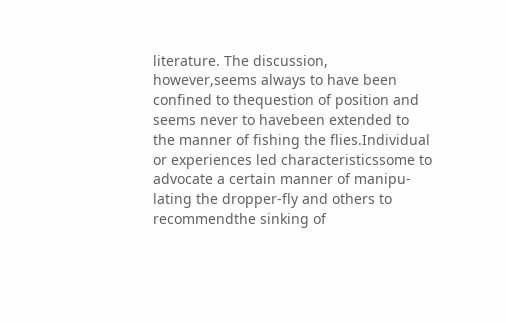literature. The discussion, however,seems always to have been confined to thequestion of position and seems never to havebeen extended to the manner of fishing the flies.Individual or experiences led characteristicssome to advocate a certain manner of manipu-lating the dropper-fly and others to recommendthe sinking of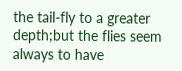the tail-fly to a greater depth;but the flies seem always to have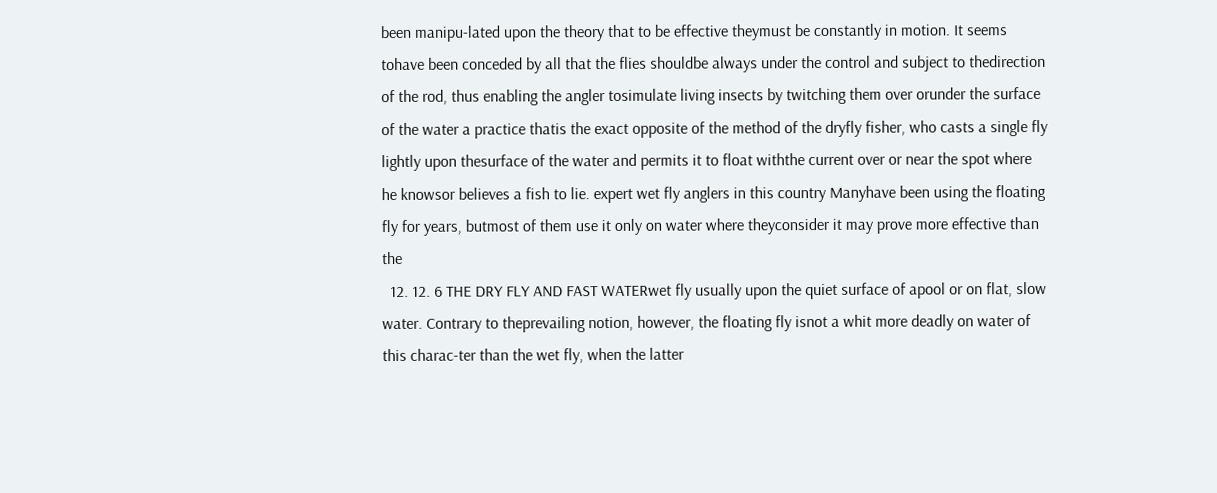been manipu-lated upon the theory that to be effective theymust be constantly in motion. It seems tohave been conceded by all that the flies shouldbe always under the control and subject to thedirection of the rod, thus enabling the angler tosimulate living insects by twitching them over orunder the surface of the water a practice thatis the exact opposite of the method of the dryfly fisher, who casts a single fly lightly upon thesurface of the water and permits it to float withthe current over or near the spot where he knowsor believes a fish to lie. expert wet fly anglers in this country Manyhave been using the floating fly for years, butmost of them use it only on water where theyconsider it may prove more effective than the
  12. 12. 6 THE DRY FLY AND FAST WATERwet fly usually upon the quiet surface of apool or on flat, slow water. Contrary to theprevailing notion, however, the floating fly isnot a whit more deadly on water of this charac-ter than the wet fly, when the latter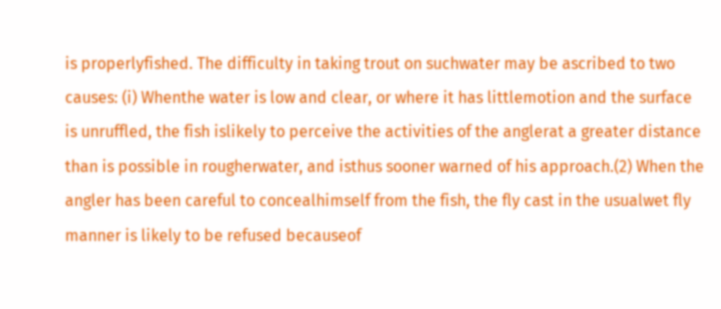is properlyfished. The difficulty in taking trout on suchwater may be ascribed to two causes: (i) Whenthe water is low and clear, or where it has littlemotion and the surface is unruffled, the fish islikely to perceive the activities of the anglerat a greater distance than is possible in rougherwater, and isthus sooner warned of his approach.(2) When the angler has been careful to concealhimself from the fish, the fly cast in the usualwet fly manner is likely to be refused becauseof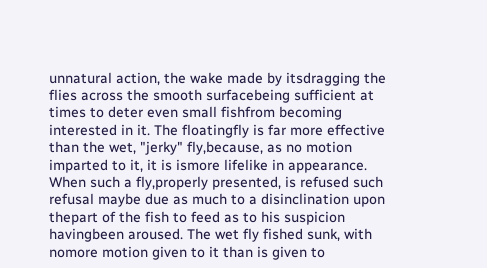unnatural action, the wake made by itsdragging the flies across the smooth surfacebeing sufficient at times to deter even small fishfrom becoming interested in it. The floatingfly is far more effective than the wet, "jerky" fly,because, as no motion imparted to it, it is ismore lifelike in appearance. When such a fly,properly presented, is refused such refusal maybe due as much to a disinclination upon thepart of the fish to feed as to his suspicion havingbeen aroused. The wet fly fished sunk, with nomore motion given to it than is given to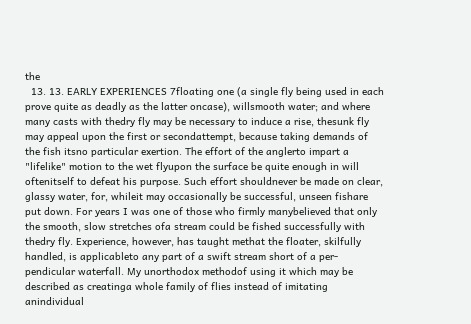the
  13. 13. EARLY EXPERIENCES 7floating one (a single fly being used in each prove quite as deadly as the latter oncase), willsmooth water; and where many casts with thedry fly may be necessary to induce a rise, thesunk fly may appeal upon the first or secondattempt, because taking demands of the fish itsno particular exertion. The effort of the anglerto impart a "lifelike" motion to the wet flyupon the surface be quite enough in will oftenitself to defeat his purpose. Such effort shouldnever be made on clear, glassy water, for, whileit may occasionally be successful, unseen fishare put down. For years I was one of those who firmly manybelieved that only the smooth, slow stretches ofa stream could be fished successfully with thedry fly. Experience, however, has taught methat the floater, skilfully handled, is applicableto any part of a swift stream short of a per-pendicular waterfall. My unorthodox methodof using it which may be described as creatinga whole family of flies instead of imitating anindividual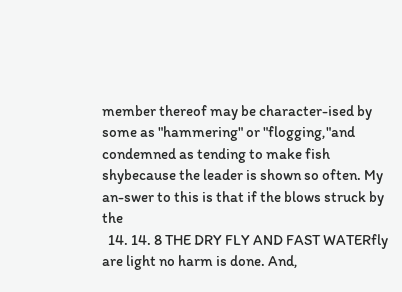member thereof may be character-ised by some as "hammering" or "flogging,"and condemned as tending to make fish shybecause the leader is shown so often. My an-swer to this is that if the blows struck by the
  14. 14. 8 THE DRY FLY AND FAST WATERfly are light no harm is done. And,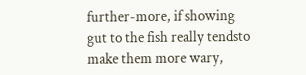further-more, if showing gut to the fish really tendsto make them more wary,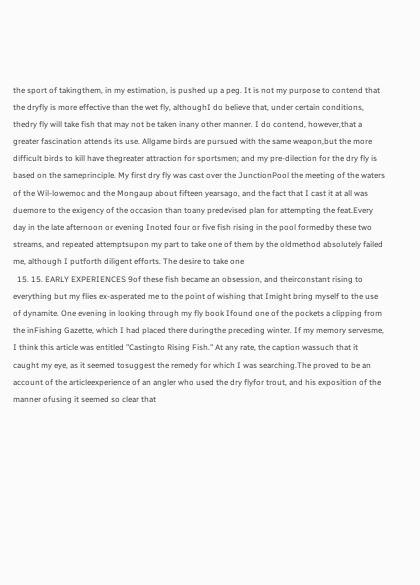the sport of takingthem, in my estimation, is pushed up a peg. It is not my purpose to contend that the dryfly is more effective than the wet fly, althoughI do believe that, under certain conditions, thedry fly will take fish that may not be taken inany other manner. I do contend, however,that a greater fascination attends its use. Allgame birds are pursued with the same weapon,but the more difficult birds to kill have thegreater attraction for sportsmen; and my pre-dilection for the dry fly is based on the sameprinciple. My first dry fly was cast over the JunctionPool the meeting of the waters of the Wil-lowemoc and the Mongaup about fifteen yearsago, and the fact that I cast it at all was duemore to the exigency of the occasion than toany predevised plan for attempting the feat.Every day in the late afternoon or evening Inoted four or five fish rising in the pool formedby these two streams, and repeated attemptsupon my part to take one of them by the oldmethod absolutely failed me, although I putforth diligent efforts. The desire to take one
  15. 15. EARLY EXPERIENCES 9of these fish became an obsession, and theirconstant rising to everything but my flies ex-asperated me to the point of wishing that Imight bring myself to the use of dynamite. One evening in looking through my fly book Ifound one of the pockets a clipping from the inFishing Gazette, which I had placed there duringthe preceding winter. If my memory servesme, I think this article was entitled "Castingto Rising Fish." At any rate, the caption wassuch that it caught my eye, as it seemed tosuggest the remedy for which I was searching.The proved to be an account of the articleexperience of an angler who used the dry flyfor trout, and his exposition of the manner ofusing it seemed so clear that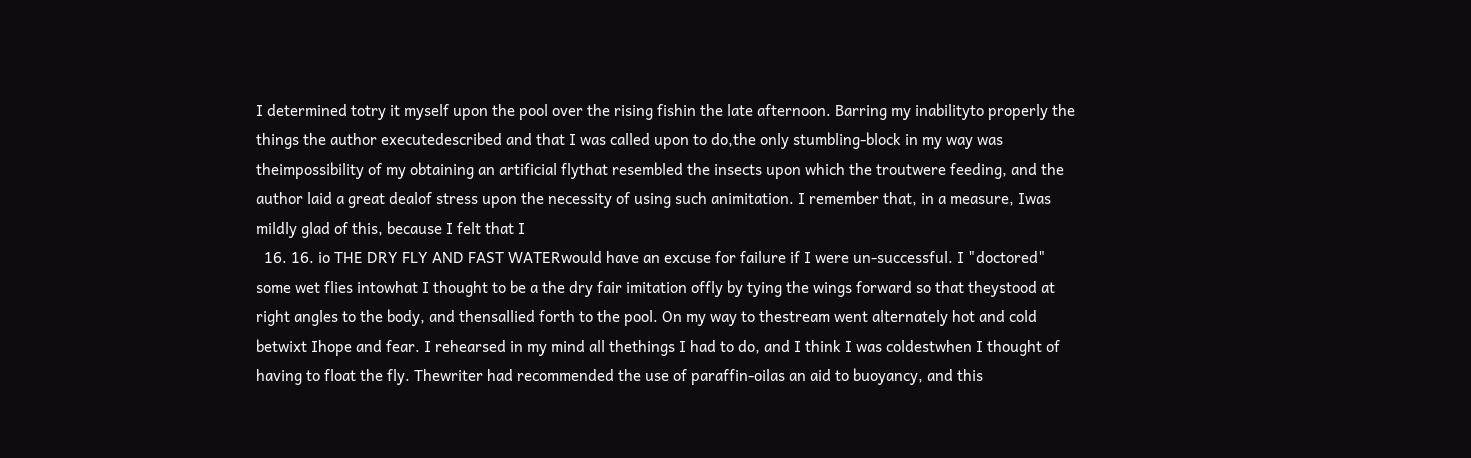I determined totry it myself upon the pool over the rising fishin the late afternoon. Barring my inabilityto properly the things the author executedescribed and that I was called upon to do,the only stumbling-block in my way was theimpossibility of my obtaining an artificial flythat resembled the insects upon which the troutwere feeding, and the author laid a great dealof stress upon the necessity of using such animitation. I remember that, in a measure, Iwas mildly glad of this, because I felt that I
  16. 16. io THE DRY FLY AND FAST WATERwould have an excuse for failure if I were un-successful. I "doctored" some wet flies intowhat I thought to be a the dry fair imitation offly by tying the wings forward so that theystood at right angles to the body, and thensallied forth to the pool. On my way to thestream went alternately hot and cold betwixt Ihope and fear. I rehearsed in my mind all thethings I had to do, and I think I was coldestwhen I thought of having to float the fly. Thewriter had recommended the use of paraffin-oilas an aid to buoyancy, and this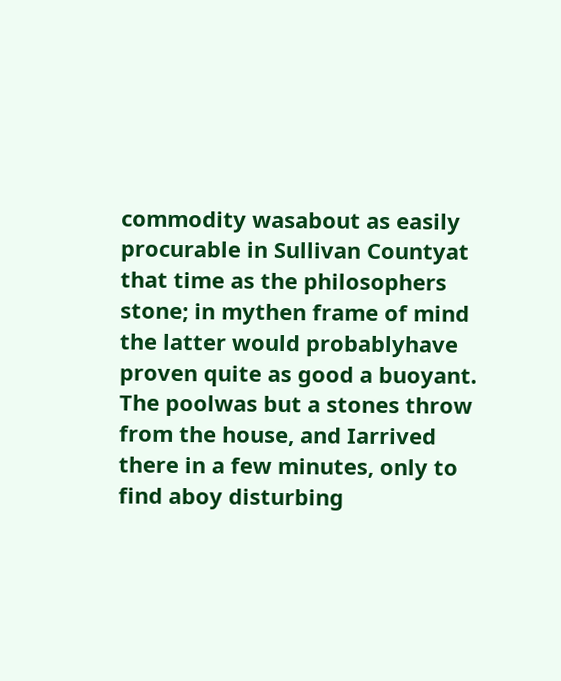commodity wasabout as easily procurable in Sullivan Countyat that time as the philosophers stone; in mythen frame of mind the latter would probablyhave proven quite as good a buoyant. The poolwas but a stones throw from the house, and Iarrived there in a few minutes, only to find aboy disturbing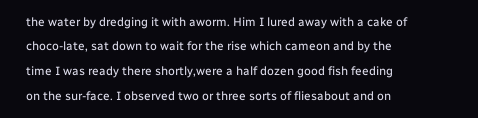the water by dredging it with aworm. Him I lured away with a cake of choco-late, sat down to wait for the rise which cameon and by the time I was ready there shortly,were a half dozen good fish feeding on the sur-face. I observed two or three sorts of fliesabout and on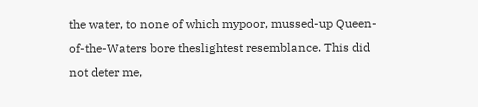the water, to none of which mypoor, mussed-up Queen-of-the-Waters bore theslightest resemblance. This did not deter me,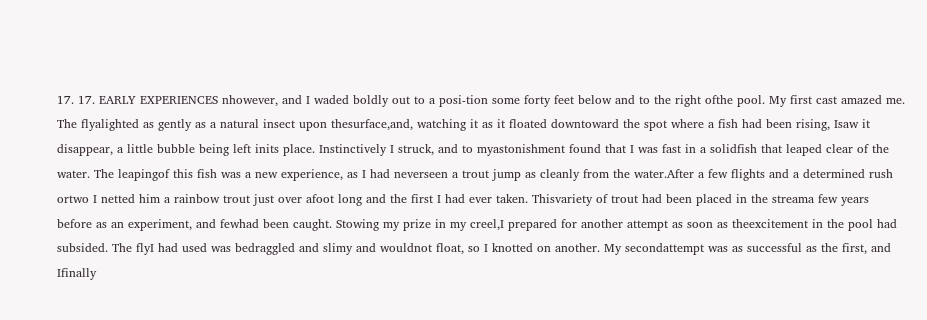17. 17. EARLY EXPERIENCES nhowever, and I waded boldly out to a posi-tion some forty feet below and to the right ofthe pool. My first cast amazed me. The flyalighted as gently as a natural insect upon thesurface,and, watching it as it floated downtoward the spot where a fish had been rising, Isaw it disappear, a little bubble being left inits place. Instinctively I struck, and to myastonishment found that I was fast in a solidfish that leaped clear of the water. The leapingof this fish was a new experience, as I had neverseen a trout jump as cleanly from the water.After a few flights and a determined rush ortwo I netted him a rainbow trout just over afoot long and the first I had ever taken. Thisvariety of trout had been placed in the streama few years before as an experiment, and fewhad been caught. Stowing my prize in my creel,I prepared for another attempt as soon as theexcitement in the pool had subsided. The flyI had used was bedraggled and slimy and wouldnot float, so I knotted on another. My secondattempt was as successful as the first, and Ifinally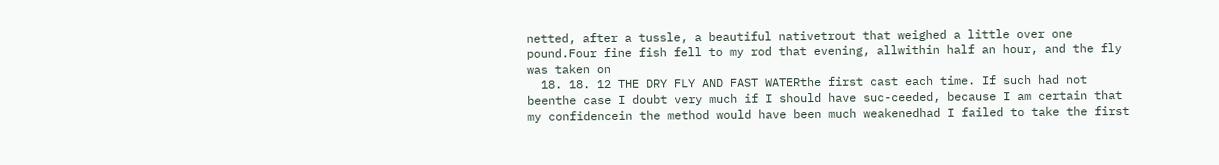netted, after a tussle, a beautiful nativetrout that weighed a little over one pound.Four fine fish fell to my rod that evening, allwithin half an hour, and the fly was taken on
  18. 18. 12 THE DRY FLY AND FAST WATERthe first cast each time. If such had not beenthe case I doubt very much if I should have suc-ceeded, because I am certain that my confidencein the method would have been much weakenedhad I failed to take the first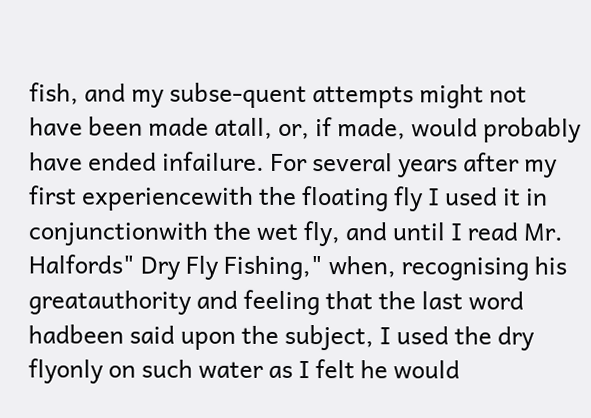fish, and my subse-quent attempts might not have been made atall, or, if made, would probably have ended infailure. For several years after my first experiencewith the floating fly I used it in conjunctionwith the wet fly, and until I read Mr. Halfords" Dry Fly Fishing," when, recognising his greatauthority and feeling that the last word hadbeen said upon the subject, I used the dry flyonly on such water as I felt he would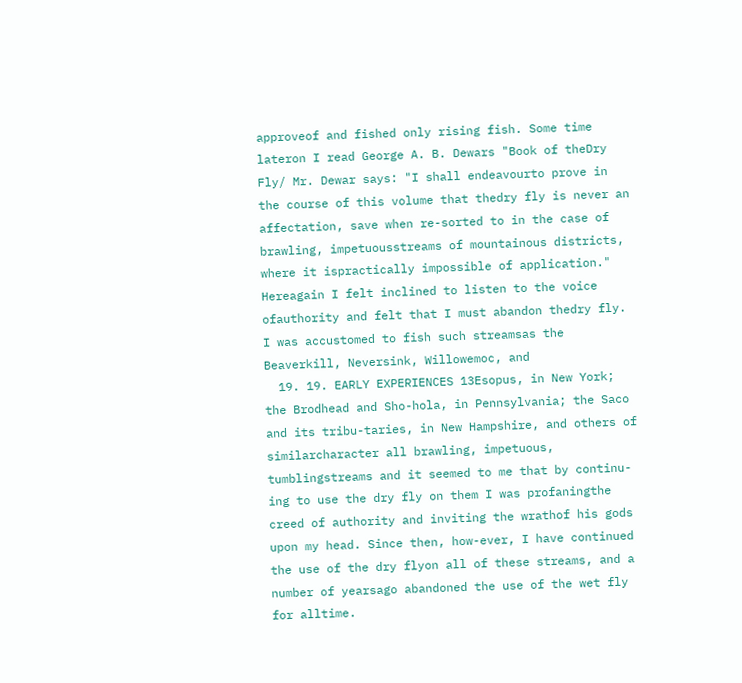approveof and fished only rising fish. Some time lateron I read George A. B. Dewars "Book of theDry Fly/ Mr. Dewar says: "I shall endeavourto prove in the course of this volume that thedry fly is never an affectation, save when re-sorted to in the case of brawling, impetuousstreams of mountainous districts, where it ispractically impossible of application." Hereagain I felt inclined to listen to the voice ofauthority and felt that I must abandon thedry fly. I was accustomed to fish such streamsas the Beaverkill, Neversink, Willowemoc, and
  19. 19. EARLY EXPERIENCES 13Esopus, in New York; the Brodhead and Sho-hola, in Pennsylvania; the Saco and its tribu-taries, in New Hampshire, and others of similarcharacter all brawling, impetuous, tumblingstreams and it seemed to me that by continu-ing to use the dry fly on them I was profaningthe creed of authority and inviting the wrathof his gods upon my head. Since then, how-ever, I have continued the use of the dry flyon all of these streams, and a number of yearsago abandoned the use of the wet fly for alltime.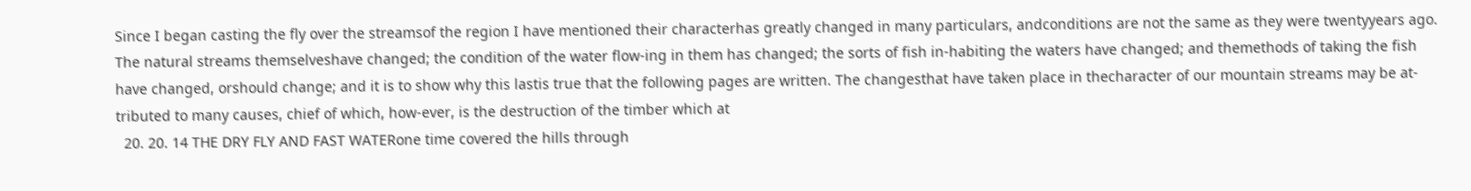Since I began casting the fly over the streamsof the region I have mentioned their characterhas greatly changed in many particulars, andconditions are not the same as they were twentyyears ago. The natural streams themselveshave changed; the condition of the water flow-ing in them has changed; the sorts of fish in-habiting the waters have changed; and themethods of taking the fish have changed, orshould change; and it is to show why this lastis true that the following pages are written. The changesthat have taken place in thecharacter of our mountain streams may be at-tributed to many causes, chief of which, how-ever, is the destruction of the timber which at
  20. 20. 14 THE DRY FLY AND FAST WATERone time covered the hills through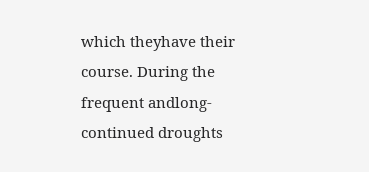which theyhave their course. During the frequent andlong-continued droughts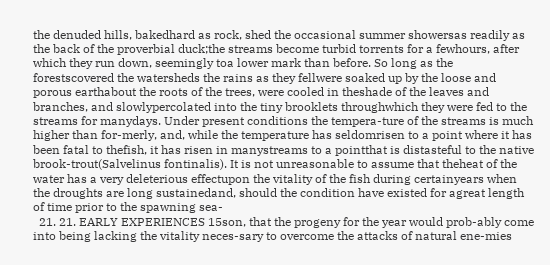the denuded hills, bakedhard as rock, shed the occasional summer showersas readily as the back of the proverbial duck;the streams become turbid torrents for a fewhours, after which they run down, seemingly toa lower mark than before. So long as the forestscovered the watersheds the rains as they fellwere soaked up by the loose and porous earthabout the roots of the trees, were cooled in theshade of the leaves and branches, and slowlypercolated into the tiny brooklets throughwhich they were fed to the streams for manydays. Under present conditions the tempera-ture of the streams is much higher than for-merly, and, while the temperature has seldomrisen to a point where it has been fatal to thefish, it has risen in manystreams to a pointthat is distasteful to the native brook-trout(Salvelinus fontinalis). It is not unreasonable to assume that theheat of the water has a very deleterious effectupon the vitality of the fish during certainyears when the droughts are long sustainedand, should the condition have existed for agreat length of time prior to the spawning sea-
  21. 21. EARLY EXPERIENCES 15son, that the progeny for the year would prob-ably come into being lacking the vitality neces-sary to overcome the attacks of natural ene-mies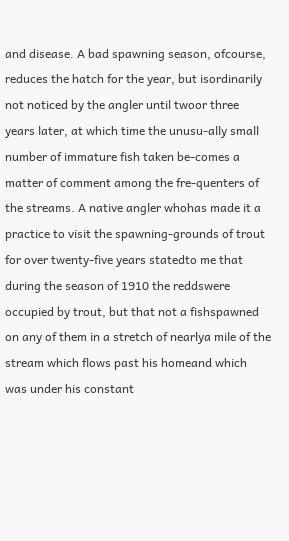and disease. A bad spawning season, ofcourse, reduces the hatch for the year, but isordinarily not noticed by the angler until twoor three years later, at which time the unusu-ally small number of immature fish taken be-comes a matter of comment among the fre-quenters of the streams. A native angler whohas made it a practice to visit the spawning-grounds of trout for over twenty-five years statedto me that during the season of 1910 the reddswere occupied by trout, but that not a fishspawned on any of them in a stretch of nearlya mile of the stream which flows past his homeand which was under his constant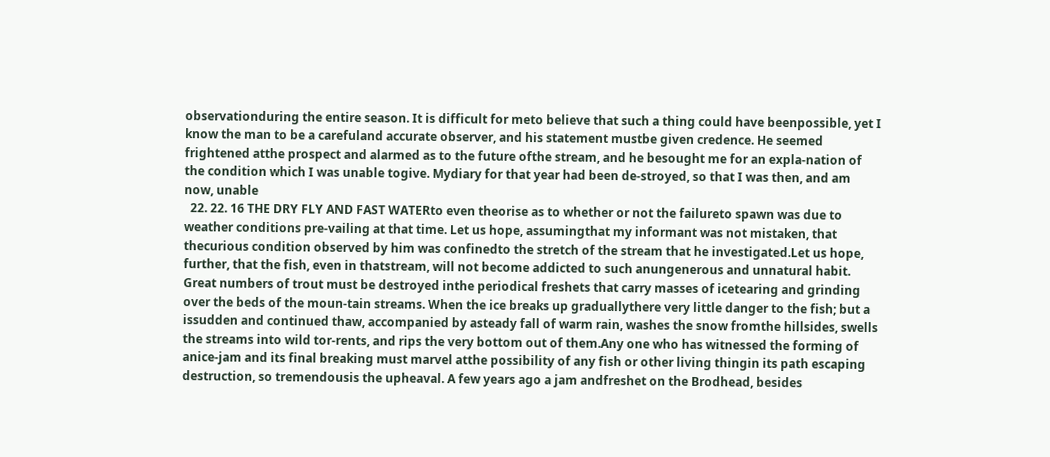observationduring the entire season. It is difficult for meto believe that such a thing could have beenpossible, yet I know the man to be a carefuland accurate observer, and his statement mustbe given credence. He seemed frightened atthe prospect and alarmed as to the future ofthe stream, and he besought me for an expla-nation of the condition which I was unable togive. Mydiary for that year had been de-stroyed, so that I was then, and am now, unable
  22. 22. 16 THE DRY FLY AND FAST WATERto even theorise as to whether or not the failureto spawn was due to weather conditions pre-vailing at that time. Let us hope, assumingthat my informant was not mistaken, that thecurious condition observed by him was confinedto the stretch of the stream that he investigated.Let us hope, further, that the fish, even in thatstream, will not become addicted to such anungenerous and unnatural habit. Great numbers of trout must be destroyed inthe periodical freshets that carry masses of icetearing and grinding over the beds of the moun-tain streams. When the ice breaks up graduallythere very little danger to the fish; but a issudden and continued thaw, accompanied by asteady fall of warm rain, washes the snow fromthe hillsides, swells the streams into wild tor-rents, and rips the very bottom out of them.Any one who has witnessed the forming of anice-jam and its final breaking must marvel atthe possibility of any fish or other living thingin its path escaping destruction, so tremendousis the upheaval. A few years ago a jam andfreshet on the Brodhead, besides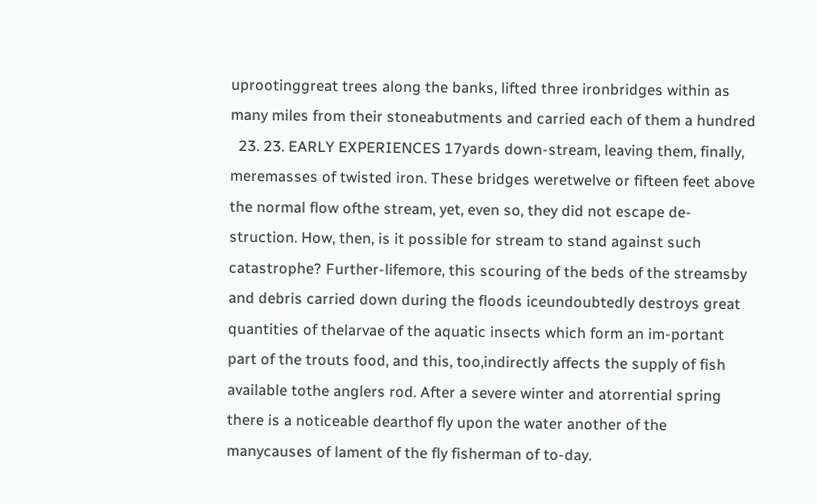uprootinggreat trees along the banks, lifted three ironbridges within as many miles from their stoneabutments and carried each of them a hundred
  23. 23. EARLY EXPERIENCES 17yards down-stream, leaving them, finally, meremasses of twisted iron. These bridges weretwelve or fifteen feet above the normal flow ofthe stream, yet, even so, they did not escape de-struction. How, then, is it possible for stream to stand against such catastrophe? Further-lifemore, this scouring of the beds of the streamsby and debris carried down during the floods iceundoubtedly destroys great quantities of thelarvae of the aquatic insects which form an im-portant part of the trouts food, and this, too,indirectly affects the supply of fish available tothe anglers rod. After a severe winter and atorrential spring there is a noticeable dearthof fly upon the water another of the manycauses of lament of the fly fisherman of to-day.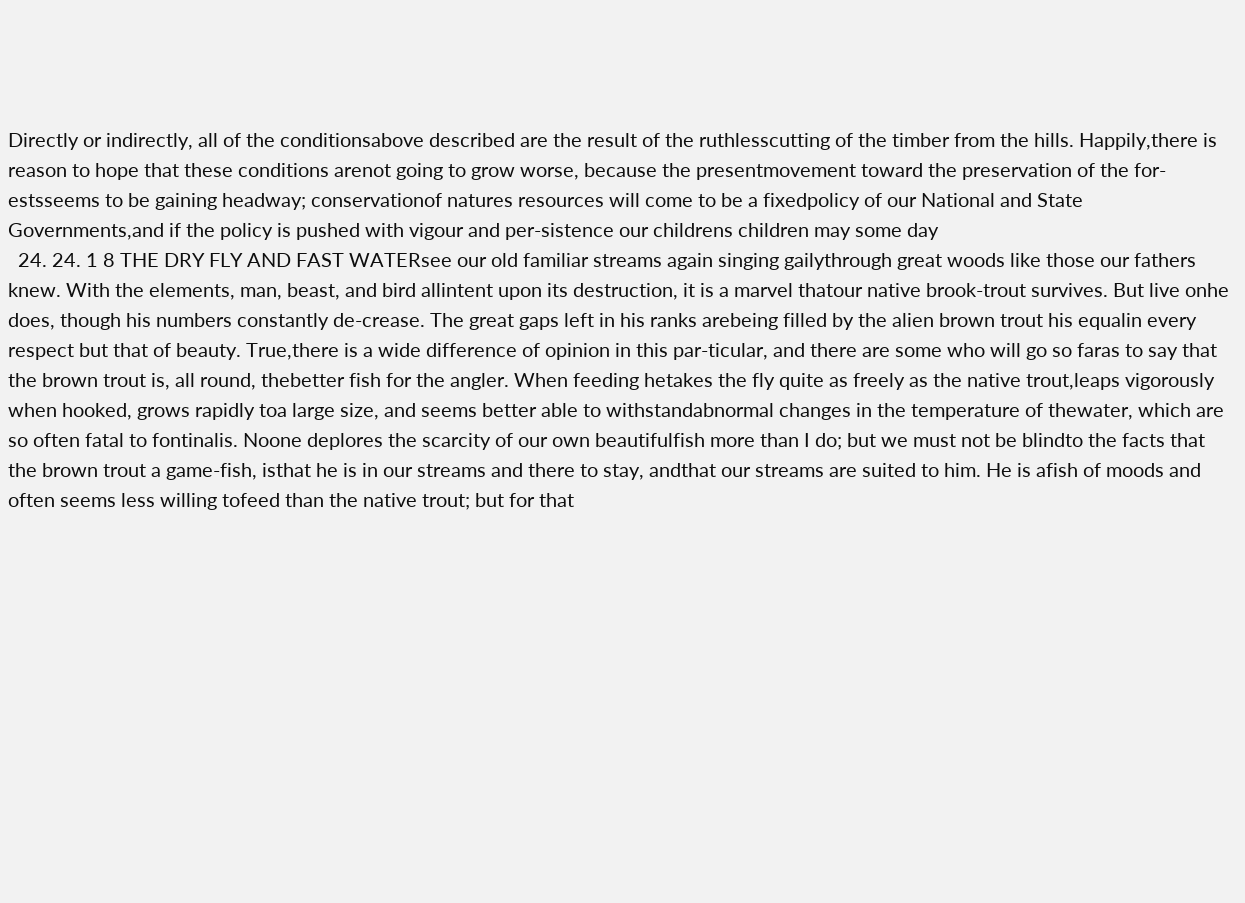Directly or indirectly, all of the conditionsabove described are the result of the ruthlesscutting of the timber from the hills. Happily,there is reason to hope that these conditions arenot going to grow worse, because the presentmovement toward the preservation of the for-estsseems to be gaining headway; conservationof natures resources will come to be a fixedpolicy of our National and State Governments,and if the policy is pushed with vigour and per-sistence our childrens children may some day
  24. 24. 1 8 THE DRY FLY AND FAST WATERsee our old familiar streams again singing gailythrough great woods like those our fathers knew. With the elements, man, beast, and bird allintent upon its destruction, it is a marvel thatour native brook-trout survives. But live onhe does, though his numbers constantly de-crease. The great gaps left in his ranks arebeing filled by the alien brown trout his equalin every respect but that of beauty. True,there is a wide difference of opinion in this par-ticular, and there are some who will go so faras to say that the brown trout is, all round, thebetter fish for the angler. When feeding hetakes the fly quite as freely as the native trout,leaps vigorously when hooked, grows rapidly toa large size, and seems better able to withstandabnormal changes in the temperature of thewater, which are so often fatal to fontinalis. Noone deplores the scarcity of our own beautifulfish more than I do; but we must not be blindto the facts that the brown trout a game-fish, isthat he is in our streams and there to stay, andthat our streams are suited to him. He is afish of moods and often seems less willing tofeed than the native trout; but for that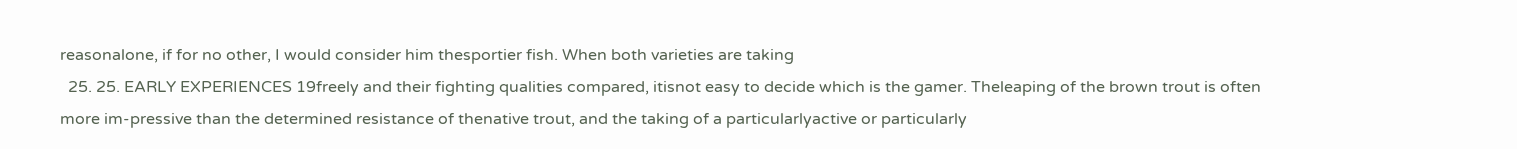reasonalone, if for no other, I would consider him thesportier fish. When both varieties are taking
  25. 25. EARLY EXPERIENCES 19freely and their fighting qualities compared, itisnot easy to decide which is the gamer. Theleaping of the brown trout is often more im-pressive than the determined resistance of thenative trout, and the taking of a particularlyactive or particularly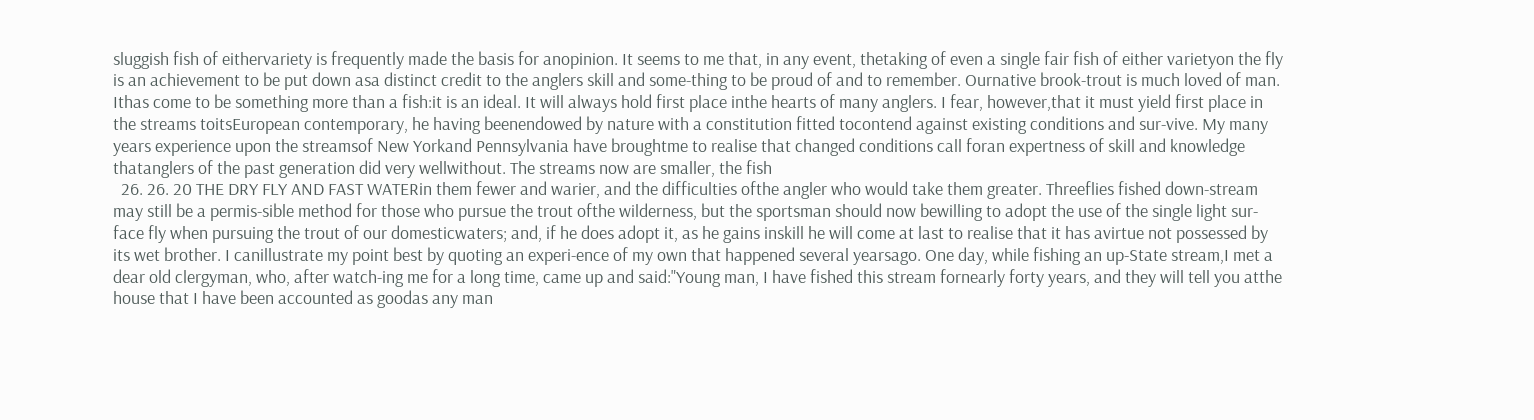sluggish fish of eithervariety is frequently made the basis for anopinion. It seems to me that, in any event, thetaking of even a single fair fish of either varietyon the fly is an achievement to be put down asa distinct credit to the anglers skill and some-thing to be proud of and to remember. Ournative brook-trout is much loved of man. Ithas come to be something more than a fish:it is an ideal. It will always hold first place inthe hearts of many anglers. I fear, however,that it must yield first place in the streams toitsEuropean contemporary, he having beenendowed by nature with a constitution fitted tocontend against existing conditions and sur-vive. My many years experience upon the streamsof New Yorkand Pennsylvania have broughtme to realise that changed conditions call foran expertness of skill and knowledge thatanglers of the past generation did very wellwithout. The streams now are smaller, the fish
  26. 26. 20 THE DRY FLY AND FAST WATERin them fewer and warier, and the difficulties ofthe angler who would take them greater. Threeflies fished down-stream may still be a permis-sible method for those who pursue the trout ofthe wilderness, but the sportsman should now bewilling to adopt the use of the single light sur-face fly when pursuing the trout of our domesticwaters; and, if he does adopt it, as he gains inskill he will come at last to realise that it has avirtue not possessed by its wet brother. I canillustrate my point best by quoting an experi-ence of my own that happened several yearsago. One day, while fishing an up-State stream,I met a dear old clergyman, who, after watch-ing me for a long time, came up and said:"Young man, I have fished this stream fornearly forty years, and they will tell you atthe house that I have been accounted as goodas any man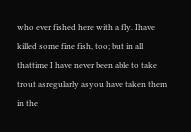who ever fished here with a fly. Ihave killed some fine fish, too; but in all thattime I have never been able to take trout asregularly asyou have taken them in the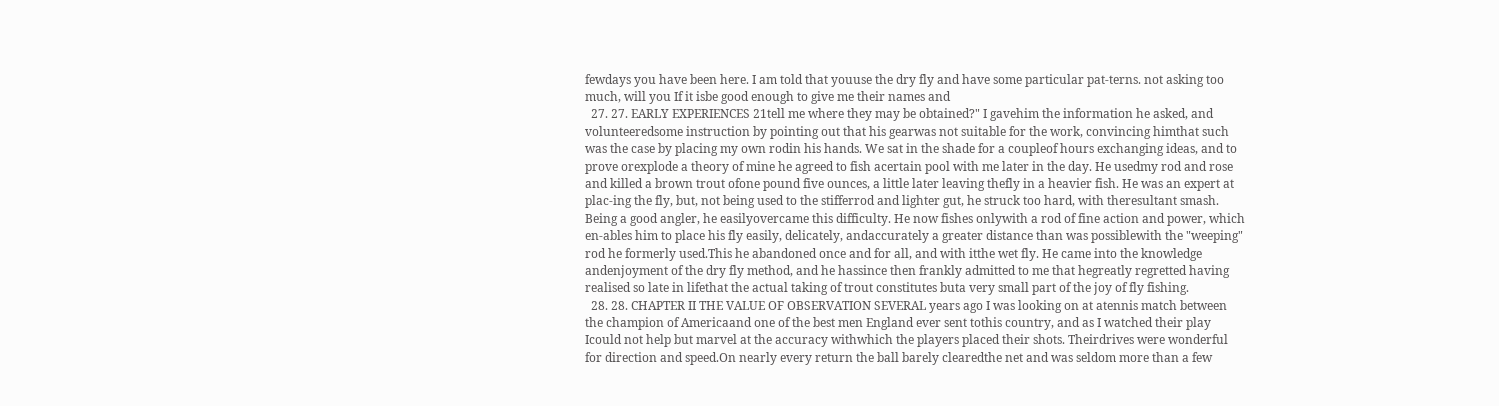fewdays you have been here. I am told that youuse the dry fly and have some particular pat-terns. not asking too much, will you If it isbe good enough to give me their names and
  27. 27. EARLY EXPERIENCES 21tell me where they may be obtained?" I gavehim the information he asked, and volunteeredsome instruction by pointing out that his gearwas not suitable for the work, convincing himthat such was the case by placing my own rodin his hands. We sat in the shade for a coupleof hours exchanging ideas, and to prove orexplode a theory of mine he agreed to fish acertain pool with me later in the day. He usedmy rod and rose and killed a brown trout ofone pound five ounces, a little later leaving thefly in a heavier fish. He was an expert at plac-ing the fly, but, not being used to the stifferrod and lighter gut, he struck too hard, with theresultant smash. Being a good angler, he easilyovercame this difficulty. He now fishes onlywith a rod of fine action and power, which en-ables him to place his fly easily, delicately, andaccurately a greater distance than was possiblewith the "weeping" rod he formerly used.This he abandoned once and for all, and with itthe wet fly. He came into the knowledge andenjoyment of the dry fly method, and he hassince then frankly admitted to me that hegreatly regretted having realised so late in lifethat the actual taking of trout constitutes buta very small part of the joy of fly fishing.
  28. 28. CHAPTER II THE VALUE OF OBSERVATION SEVERAL years ago I was looking on at atennis match between the champion of Americaand one of the best men England ever sent tothis country, and as I watched their play Icould not help but marvel at the accuracy withwhich the players placed their shots. Theirdrives were wonderful for direction and speed.On nearly every return the ball barely clearedthe net and was seldom more than a few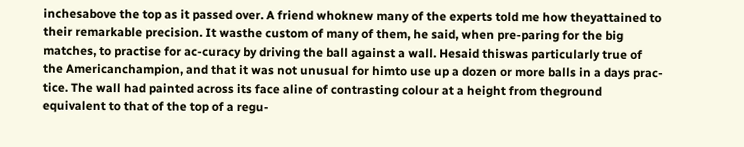inchesabove the top as it passed over. A friend whoknew many of the experts told me how theyattained to their remarkable precision. It wasthe custom of many of them, he said, when pre-paring for the big matches, to practise for ac-curacy by driving the ball against a wall. Hesaid thiswas particularly true of the Americanchampion, and that it was not unusual for himto use up a dozen or more balls in a days prac-tice. The wall had painted across its face aline of contrasting colour at a height from theground equivalent to that of the top of a regu-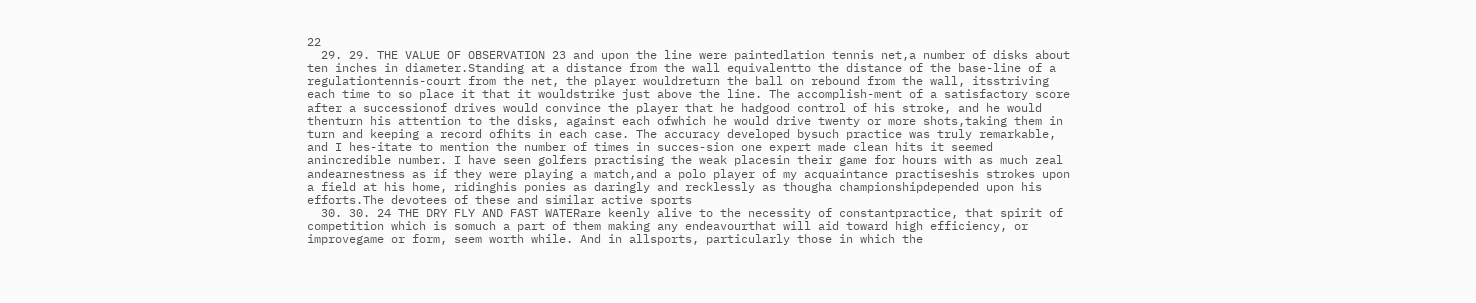22
  29. 29. THE VALUE OF OBSERVATION 23 and upon the line were paintedlation tennis net,a number of disks about ten inches in diameter.Standing at a distance from the wall equivalentto the distance of the base-line of a regulationtennis-court from the net, the player wouldreturn the ball on rebound from the wall, itsstriving each time to so place it that it wouldstrike just above the line. The accomplish-ment of a satisfactory score after a successionof drives would convince the player that he hadgood control of his stroke, and he would thenturn his attention to the disks, against each ofwhich he would drive twenty or more shots,taking them in turn and keeping a record ofhits in each case. The accuracy developed bysuch practice was truly remarkable, and I hes-itate to mention the number of times in succes-sion one expert made clean hits it seemed anincredible number. I have seen golfers practising the weak placesin their game for hours with as much zeal andearnestness as if they were playing a match,and a polo player of my acquaintance practiseshis strokes upon a field at his home, ridinghis ponies as daringly and recklessly as thougha championshipdepended upon his efforts.The devotees of these and similar active sports
  30. 30. 24 THE DRY FLY AND FAST WATERare keenly alive to the necessity of constantpractice, that spirit of competition which is somuch a part of them making any endeavourthat will aid toward high efficiency, or improvegame or form, seem worth while. And in allsports, particularly those in which the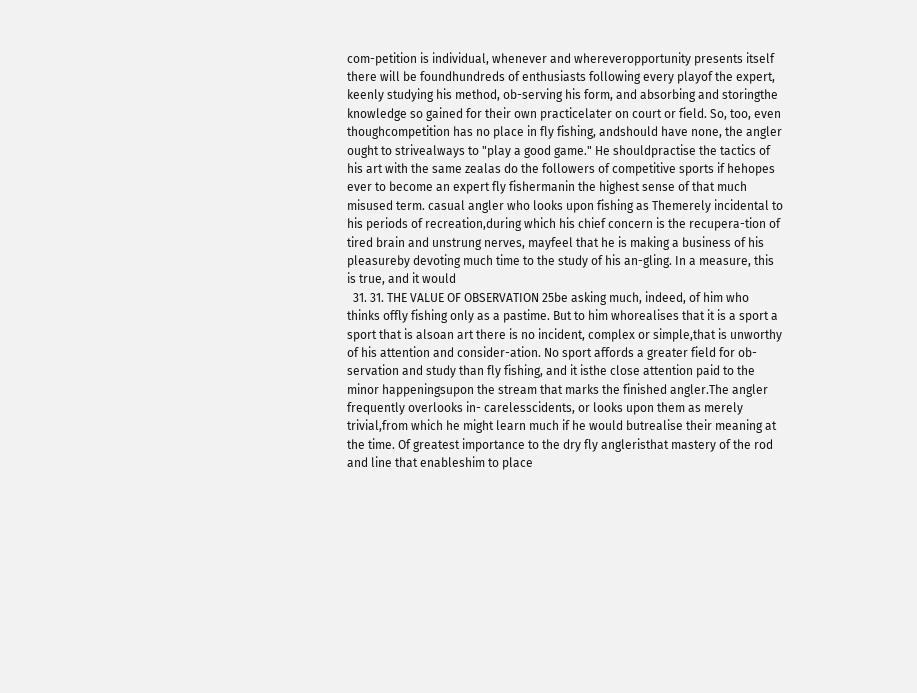com-petition is individual, whenever and whereveropportunity presents itself there will be foundhundreds of enthusiasts following every playof the expert, keenly studying his method, ob-serving his form, and absorbing and storingthe knowledge so gained for their own practicelater on court or field. So, too, even thoughcompetition has no place in fly fishing, andshould have none, the angler ought to strivealways to "play a good game." He shouldpractise the tactics of his art with the same zealas do the followers of competitive sports if hehopes ever to become an expert fly fishermanin the highest sense of that much misused term. casual angler who looks upon fishing as Themerely incidental to his periods of recreation,during which his chief concern is the recupera-tion of tired brain and unstrung nerves, mayfeel that he is making a business of his pleasureby devoting much time to the study of his an-gling. In a measure, this is true, and it would
  31. 31. THE VALUE OF OBSERVATION 25be asking much, indeed, of him who thinks offly fishing only as a pastime. But to him whorealises that it is a sport a sport that is alsoan art there is no incident, complex or simple,that is unworthy of his attention and consider-ation. No sport affords a greater field for ob-servation and study than fly fishing, and it isthe close attention paid to the minor happeningsupon the stream that marks the finished angler.The angler frequently overlooks in- carelesscidents, or looks upon them as merely trivial,from which he might learn much if he would butrealise their meaning at the time. Of greatest importance to the dry fly angleristhat mastery of the rod and line that enableshim to place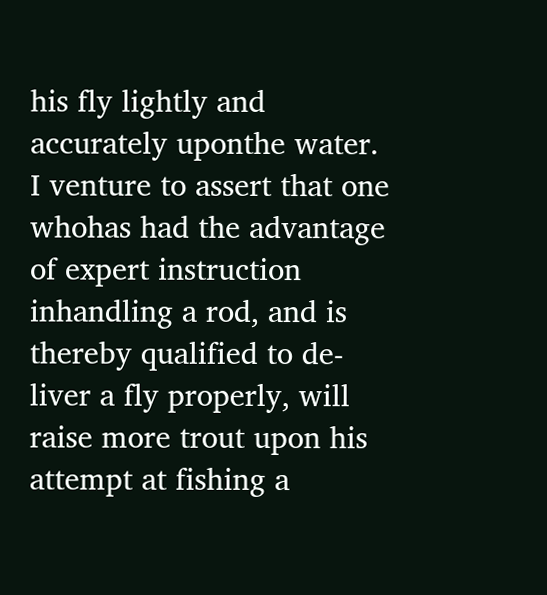his fly lightly and accurately uponthe water. I venture to assert that one whohas had the advantage of expert instruction inhandling a rod, and is thereby qualified to de-liver a fly properly, will raise more trout upon his attempt at fishing a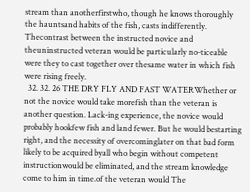stream than anotherfirstwho, though he knows thoroughly the hauntsand habits of the fish, casts indifferently. Thecontrast between the instructed novice and theuninstructed veteran would be particularly no-ticeable were they to cast together over thesame water in which fish were rising freely.
  32. 32. 26 THE DRY FLY AND FAST WATERWhether or not the novice would take morefish than the veteran is another question. Lack-ing experience, the novice would probably hookfew fish and land fewer. But he would bestarting right, and the necessity of overcominglater on that bad form likely to be acquired byall who begin without competent instructionwould be eliminated, and the stream knowledge come to him in time.of the veteran would The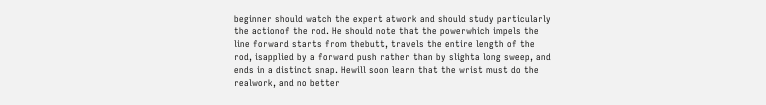beginner should watch the expert atwork and should study particularly the actionof the rod. He should note that the powerwhich impels the line forward starts from thebutt, travels the entire length of the rod, isapplied by a forward push rather than by slighta long sweep, and ends in a distinct snap. Hewill soon learn that the wrist must do the realwork, and no better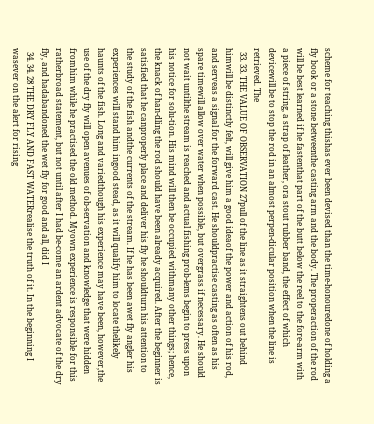scheme for teaching thishas ever been devised than the time-honouredone of holding a fly book or a stone betweenthe casting arm and the body. The properaction of the rod will be best learned if he fastenthat part of the butt below the reel to the fore-arm with a piece of string, a strap of leather, ora stout rubber band, the effect of which devicewill be to stop the rod in an almost perpen-dicular position when the line is retrieved. The
  33. 33. THE VALUE OF OBSERVATION 27pull of the line as it straightens out behind himwill be distinctly felt, will give him a good ideaof the power and action of his rod, and serveas a signal for the forward cast. He shouldpractise casting as often as his spare timewill allow over water when possible, but overgrass if necessary. He should not wait untilthe stream is reached and actual fishing prob-lems begin to press upon his notice for solu-tion. His mind will then be occupied withmany other things; hence, the knack of han-dling the rod should have been already acquired. After the beginner is satisfied that he canproperly place and deliver his fly he shouldturn his attention to the study of the fish andthe currents of the stream. If he has been awet fly angler his experiences will stand him ingood stead, as it will qualify him to locate thelikely haunts of the fish. Long and variedthough his experience may have been, however,the use of the dry fly will open avenues of ob-servation and knowledge that were hidden fromhim while he practised the old method. Myown experience is responsible for this ratherbroad statement, but not until after I had be-come an ardent advocate of the dry fly, and hadabandoned the wet fly for good and all, did I
  34. 34. 28 THE DRY FLY AND FAST WATERrealise the truth of it. In the beginning I wasever on the alert for rising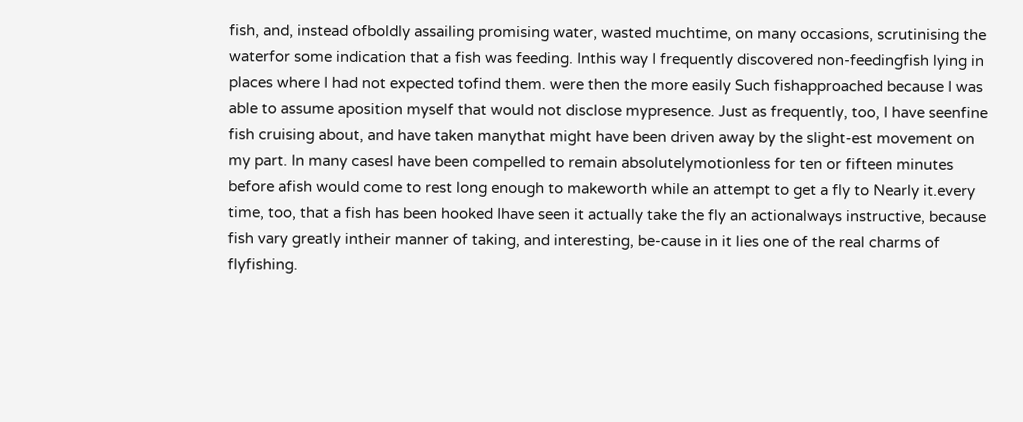fish, and, instead ofboldly assailing promising water, wasted muchtime, on many occasions, scrutinising the waterfor some indication that a fish was feeding. Inthis way I frequently discovered non-feedingfish lying in places where I had not expected tofind them. were then the more easily Such fishapproached because I was able to assume aposition myself that would not disclose mypresence. Just as frequently, too, I have seenfine fish cruising about, and have taken manythat might have been driven away by the slight-est movement on my part. In many casesI have been compelled to remain absolutelymotionless for ten or fifteen minutes before afish would come to rest long enough to makeworth while an attempt to get a fly to Nearly it.every time, too, that a fish has been hooked Ihave seen it actually take the fly an actionalways instructive, because fish vary greatly intheir manner of taking, and interesting, be-cause in it lies one of the real charms of flyfishing.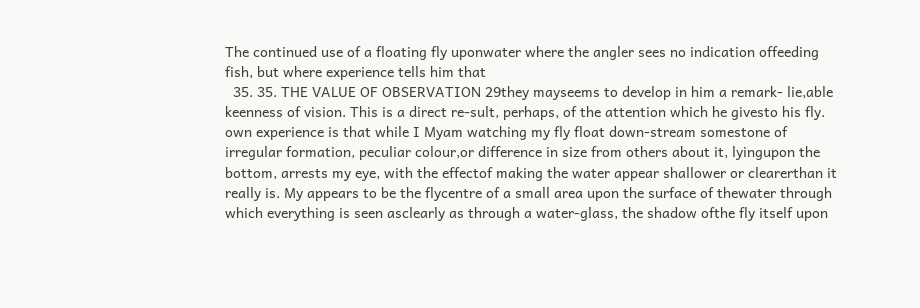The continued use of a floating fly uponwater where the angler sees no indication offeeding fish, but where experience tells him that
  35. 35. THE VALUE OF OBSERVATION 29they mayseems to develop in him a remark- lie,able keenness of vision. This is a direct re-sult, perhaps, of the attention which he givesto his fly. own experience is that while I Myam watching my fly float down-stream somestone of irregular formation, peculiar colour,or difference in size from others about it, lyingupon the bottom, arrests my eye, with the effectof making the water appear shallower or clearerthan it really is. My appears to be the flycentre of a small area upon the surface of thewater through which everything is seen asclearly as through a water-glass, the shadow ofthe fly itself upon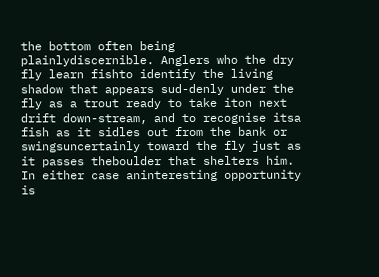the bottom often being plainlydiscernible. Anglers who the dry fly learn fishto identify the living shadow that appears sud-denly under the fly as a trout ready to take iton next drift down-stream, and to recognise itsa fish as it sidles out from the bank or swingsuncertainly toward the fly just as it passes theboulder that shelters him. In either case aninteresting opportunity is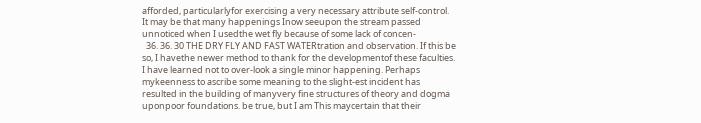afforded, particularlyfor exercising a very necessary attribute self-control. It may be that many happenings Inow seeupon the stream passed unnoticed when I usedthe wet fly because of some lack of concen-
  36. 36. 30 THE DRY FLY AND FAST WATERtration and observation. If this be so, I havethe newer method to thank for the developmentof these faculties. I have learned not to over-look a single minor happening. Perhaps mykeenness to ascribe some meaning to the slight-est incident has resulted in the building of manyvery fine structures of theory and dogma uponpoor foundations. be true, but I am This maycertain that their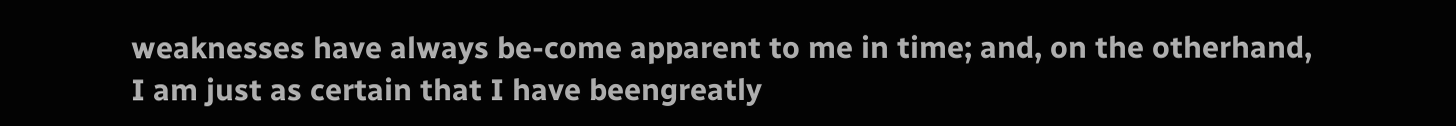weaknesses have always be-come apparent to me in time; and, on the otherhand, I am just as certain that I have beengreatly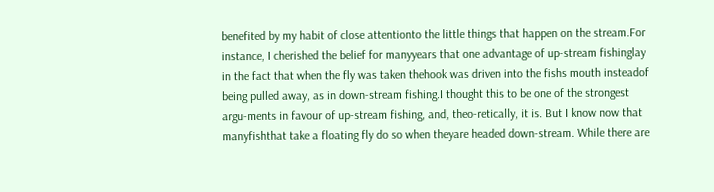benefited by my habit of close attentionto the little things that happen on the stream.For instance, I cherished the belief for manyyears that one advantage of up-stream fishinglay in the fact that when the fly was taken thehook was driven into the fishs mouth insteadof being pulled away, as in down-stream fishing.I thought this to be one of the strongest argu-ments in favour of up-stream fishing, and, theo-retically, it is. But I know now that manyfishthat take a floating fly do so when theyare headed down-stream. While there are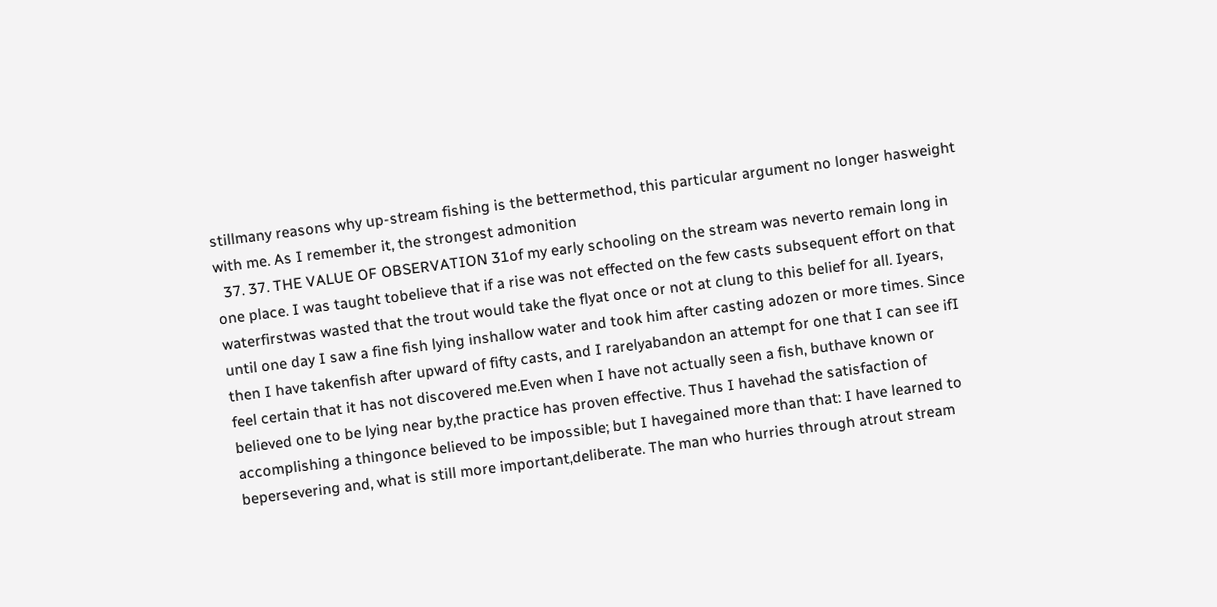stillmany reasons why up-stream fishing is the bettermethod, this particular argument no longer hasweight with me. As I remember it, the strongest admonition
  37. 37. THE VALUE OF OBSERVATION 31of my early schooling on the stream was neverto remain long in one place. I was taught tobelieve that if a rise was not effected on the few casts subsequent effort on that waterfirstwas wasted that the trout would take the flyat once or not at clung to this belief for all. Iyears, until one day I saw a fine fish lying inshallow water and took him after casting adozen or more times. Since then I have takenfish after upward of fifty casts, and I rarelyabandon an attempt for one that I can see ifI feel certain that it has not discovered me.Even when I have not actually seen a fish, buthave known or believed one to be lying near by,the practice has proven effective. Thus I havehad the satisfaction of accomplishing a thingonce believed to be impossible; but I havegained more than that: I have learned to bepersevering and, what is still more important,deliberate. The man who hurries through atrout stream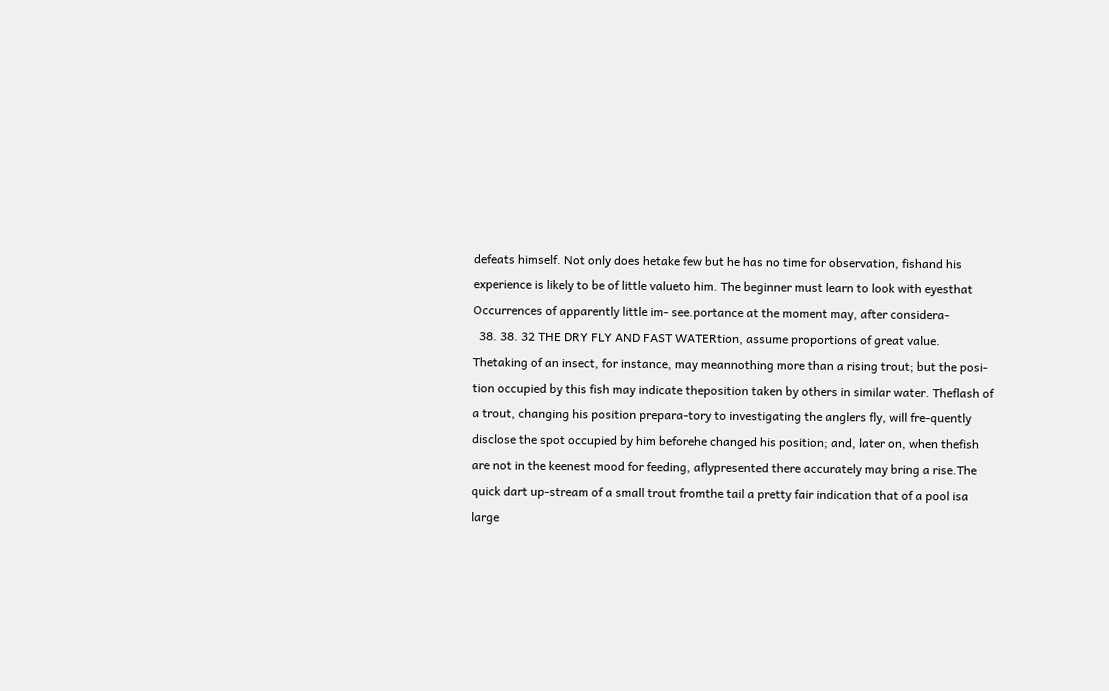defeats himself. Not only does hetake few but he has no time for observation, fishand his experience is likely to be of little valueto him. The beginner must learn to look with eyesthat Occurrences of apparently little im- see.portance at the moment may, after considera-
  38. 38. 32 THE DRY FLY AND FAST WATERtion, assume proportions of great value. Thetaking of an insect, for instance, may meannothing more than a rising trout; but the posi-tion occupied by this fish may indicate theposition taken by others in similar water. Theflash of a trout, changing his position prepara-tory to investigating the anglers fly, will fre-quently disclose the spot occupied by him beforehe changed his position; and, later on, when thefish are not in the keenest mood for feeding, aflypresented there accurately may bring a rise.The quick dart up-stream of a small trout fromthe tail a pretty fair indication that of a pool isa large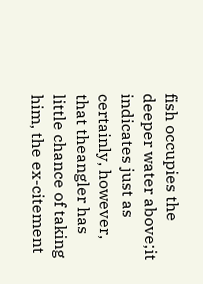fish occupies the deeper water above;it indicates just as certainly, however, that theangler has little chance of taking him, the ex-citement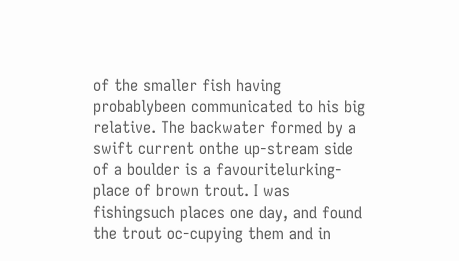of the smaller fish having probablybeen communicated to his big relative. The backwater formed by a swift current onthe up-stream side of a boulder is a favouritelurking-place of brown trout. I was fishingsuch places one day, and found the trout oc-cupying them and in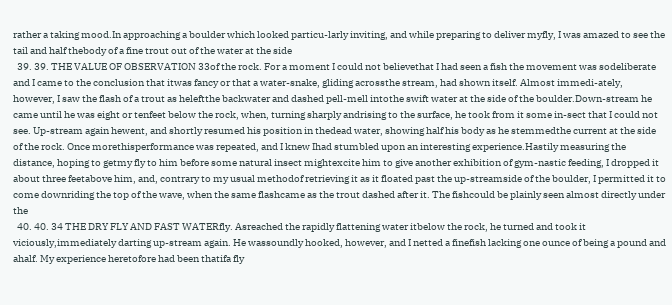rather a taking mood.In approaching a boulder which looked particu-larly inviting, and while preparing to deliver myfly, I was amazed to see the tail and half thebody of a fine trout out of the water at the side
  39. 39. THE VALUE OF OBSERVATION 33of the rock. For a moment I could not believethat I had seen a fish the movement was sodeliberate and I came to the conclusion that itwas fancy or that a water-snake, gliding acrossthe stream, had shown itself. Almost immedi-ately, however, I saw the flash of a trout as heleftthe backwater and dashed pell-mell intothe swift water at the side of the boulder.Down-stream he came until he was eight or tenfeet below the rock, when, turning sharply andrising to the surface, he took from it some in-sect that I could not see. Up-stream again hewent, and shortly resumed his position in thedead water, showing half his body as he stemmedthe current at the side of the rock. Once morethisperformance was repeated, and I knew Ihad stumbled upon an interesting experience.Hastily measuring the distance, hoping to getmy fly to him before some natural insect mightexcite him to give another exhibition of gym-nastic feeding, I dropped it about three feetabove him, and, contrary to my usual methodof retrieving it as it floated past the up-streamside of the boulder, I permitted it to come downriding the top of the wave, when the same flashcame as the trout dashed after it. The fishcould be plainly seen almost directly under the
  40. 40. 34 THE DRY FLY AND FAST WATERfly. Asreached the rapidly flattening water itbelow the rock, he turned and took it viciously,immediately darting up-stream again. He wassoundly hooked, however, and I netted a finefish lacking one ounce of being a pound and ahalf. My experience heretofore had been thatifa fly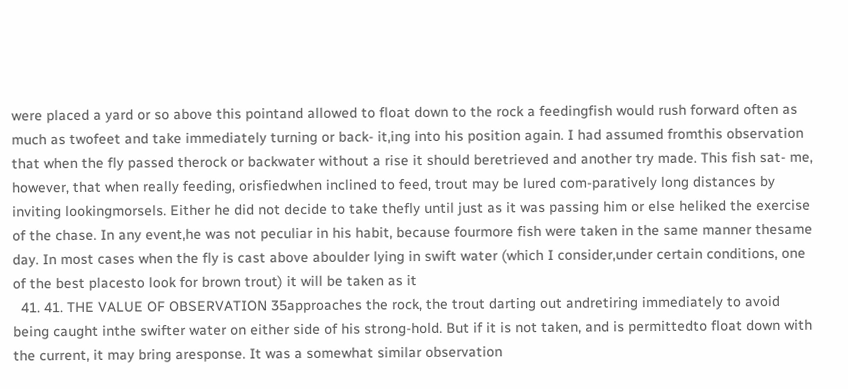were placed a yard or so above this pointand allowed to float down to the rock a feedingfish would rush forward often as much as twofeet and take immediately turning or back- it,ing into his position again. I had assumed fromthis observation that when the fly passed therock or backwater without a rise it should beretrieved and another try made. This fish sat- me, however, that when really feeding, orisfiedwhen inclined to feed, trout may be lured com-paratively long distances by inviting lookingmorsels. Either he did not decide to take thefly until just as it was passing him or else heliked the exercise of the chase. In any event,he was not peculiar in his habit, because fourmore fish were taken in the same manner thesame day. In most cases when the fly is cast above aboulder lying in swift water (which I consider,under certain conditions, one of the best placesto look for brown trout) it will be taken as it
  41. 41. THE VALUE OF OBSERVATION 35approaches the rock, the trout darting out andretiring immediately to avoid being caught inthe swifter water on either side of his strong-hold. But if it is not taken, and is permittedto float down with the current, it may bring aresponse. It was a somewhat similar observation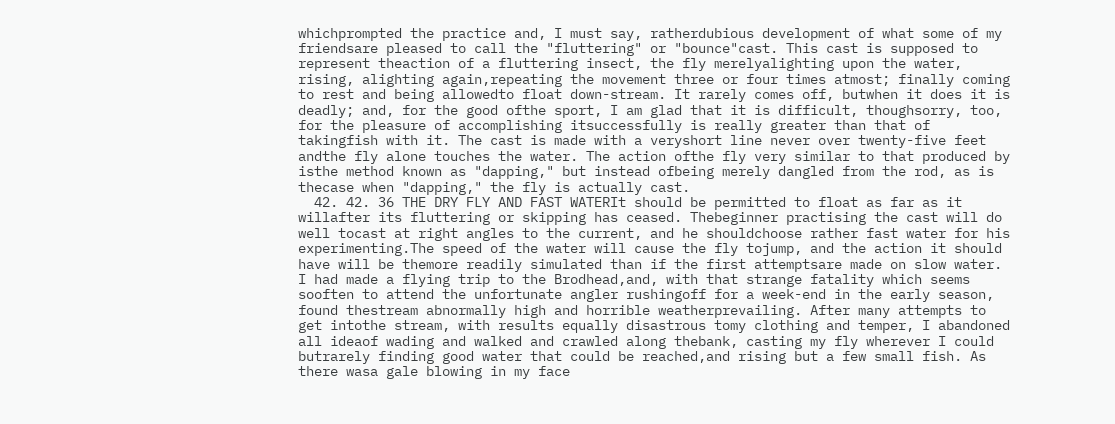whichprompted the practice and, I must say, ratherdubious development of what some of my friendsare pleased to call the "fluttering" or "bounce"cast. This cast is supposed to represent theaction of a fluttering insect, the fly merelyalighting upon the water, rising, alighting again,repeating the movement three or four times atmost; finally coming to rest and being allowedto float down-stream. It rarely comes off, butwhen it does it is deadly; and, for the good ofthe sport, I am glad that it is difficult, thoughsorry, too, for the pleasure of accomplishing itsuccessfully is really greater than that of takingfish with it. The cast is made with a veryshort line never over twenty-five feet andthe fly alone touches the water. The action ofthe fly very similar to that produced by isthe method known as "dapping," but instead ofbeing merely dangled from the rod, as is thecase when "dapping," the fly is actually cast.
  42. 42. 36 THE DRY FLY AND FAST WATERIt should be permitted to float as far as it willafter its fluttering or skipping has ceased. Thebeginner practising the cast will do well tocast at right angles to the current, and he shouldchoose rather fast water for his experimenting.The speed of the water will cause the fly tojump, and the action it should have will be themore readily simulated than if the first attemptsare made on slow water. I had made a flying trip to the Brodhead,and, with that strange fatality which seems sooften to attend the unfortunate angler rushingoff for a week-end in the early season, found thestream abnormally high and horrible weatherprevailing. After many attempts to get intothe stream, with results equally disastrous tomy clothing and temper, I abandoned all ideaof wading and walked and crawled along thebank, casting my fly wherever I could butrarely finding good water that could be reached,and rising but a few small fish. As there wasa gale blowing in my face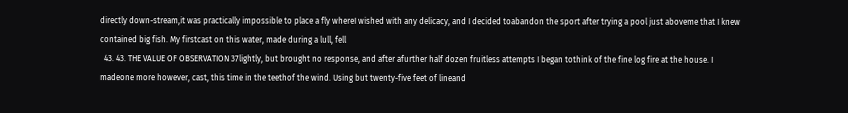directly down-stream,it was practically impossible to place a fly whereI wished with any delicacy, and I decided toabandon the sport after trying a pool just aboveme that I knew contained big fish. My firstcast on this water, made during a lull, fell
  43. 43. THE VALUE OF OBSERVATION 37lightly, but brought no response, and after afurther half dozen fruitless attempts I began tothink of the fine log fire at the house. I madeone more however, cast, this time in the teethof the wind. Using but twenty-five feet of lineand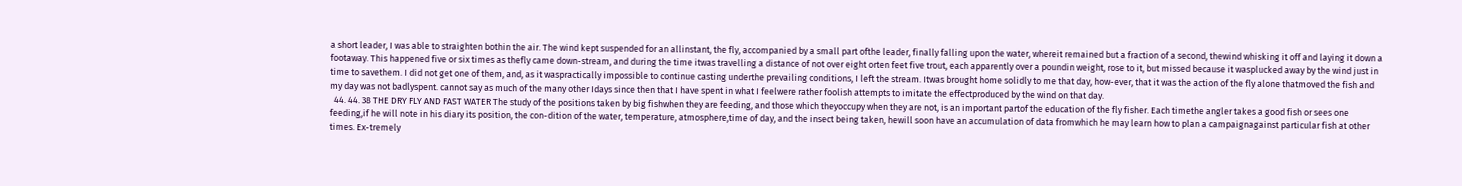a short leader, I was able to straighten bothin the air. The wind kept suspended for an allinstant, the fly, accompanied by a small part ofthe leader, finally falling upon the water, whereit remained but a fraction of a second, thewind whisking it off and laying it down a footaway. This happened five or six times as thefly came down-stream, and during the time itwas travelling a distance of not over eight orten feet five trout, each apparently over a poundin weight, rose to it, but missed because it wasplucked away by the wind just in time to savethem. I did not get one of them, and, as it waspractically impossible to continue casting underthe prevailing conditions, I left the stream. Itwas brought home solidly to me that day, how-ever, that it was the action of the fly alone thatmoved the fish and my day was not badlyspent. cannot say as much of the many other Idays since then that I have spent in what I feelwere rather foolish attempts to imitate the effectproduced by the wind on that day.
  44. 44. 38 THE DRY FLY AND FAST WATER The study of the positions taken by big fishwhen they are feeding, and those which theyoccupy when they are not, is an important partof the education of the fly fisher. Each timethe angler takes a good fish or sees one feeding,if he will note in his diary its position, the con-dition of the water, temperature, atmosphere,time of day, and the insect being taken, hewill soon have an accumulation of data fromwhich he may learn how to plan a campaignagainst particular fish at other times. Ex-tremely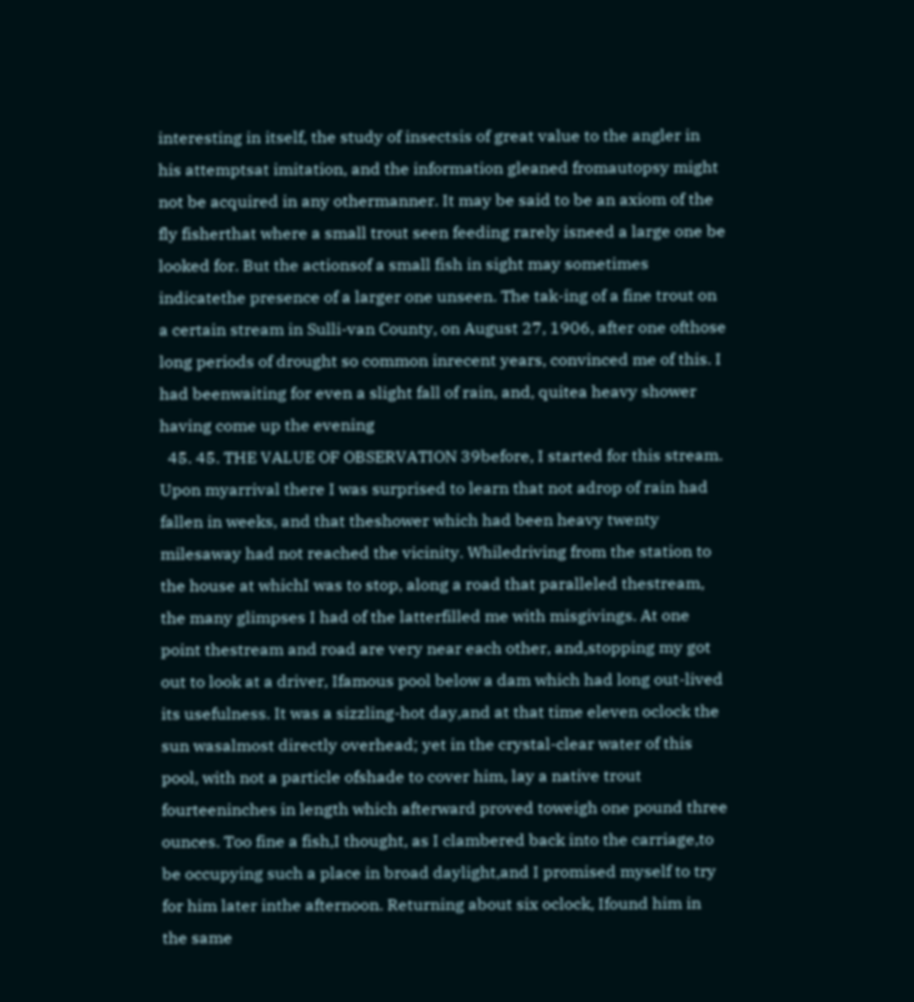interesting in itself, the study of insectsis of great value to the angler in his attemptsat imitation, and the information gleaned fromautopsy might not be acquired in any othermanner. It may be said to be an axiom of the fly fisherthat where a small trout seen feeding rarely isneed a large one be looked for. But the actionsof a small fish in sight may sometimes indicatethe presence of a larger one unseen. The tak-ing of a fine trout on a certain stream in Sulli-van County, on August 27, 1906, after one ofthose long periods of drought so common inrecent years, convinced me of this. I had beenwaiting for even a slight fall of rain, and, quitea heavy shower having come up the evening
  45. 45. THE VALUE OF OBSERVATION 39before, I started for this stream. Upon myarrival there I was surprised to learn that not adrop of rain had fallen in weeks, and that theshower which had been heavy twenty milesaway had not reached the vicinity. Whiledriving from the station to the house at whichI was to stop, along a road that paralleled thestream, the many glimpses I had of the latterfilled me with misgivings. At one point thestream and road are very near each other, and,stopping my got out to look at a driver, Ifamous pool below a dam which had long out-lived its usefulness. It was a sizzling-hot day,and at that time eleven oclock the sun wasalmost directly overhead; yet in the crystal-clear water of this pool, with not a particle ofshade to cover him, lay a native trout fourteeninches in length which afterward proved toweigh one pound three ounces. Too fine a fish,I thought, as I clambered back into the carriage,to be occupying such a place in broad daylight,and I promised myself to try for him later inthe afternoon. Returning about six oclock, Ifound him in the same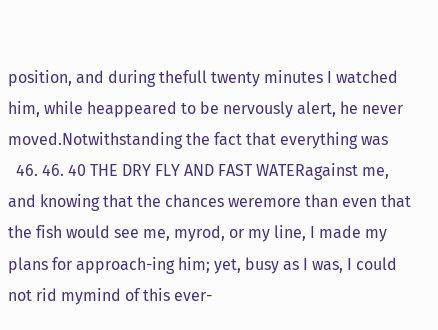position, and during thefull twenty minutes I watched him, while heappeared to be nervously alert, he never moved.Notwithstanding the fact that everything was
  46. 46. 40 THE DRY FLY AND FAST WATERagainst me, and knowing that the chances weremore than even that the fish would see me, myrod, or my line, I made my plans for approach-ing him; yet, busy as I was, I could not rid mymind of this ever-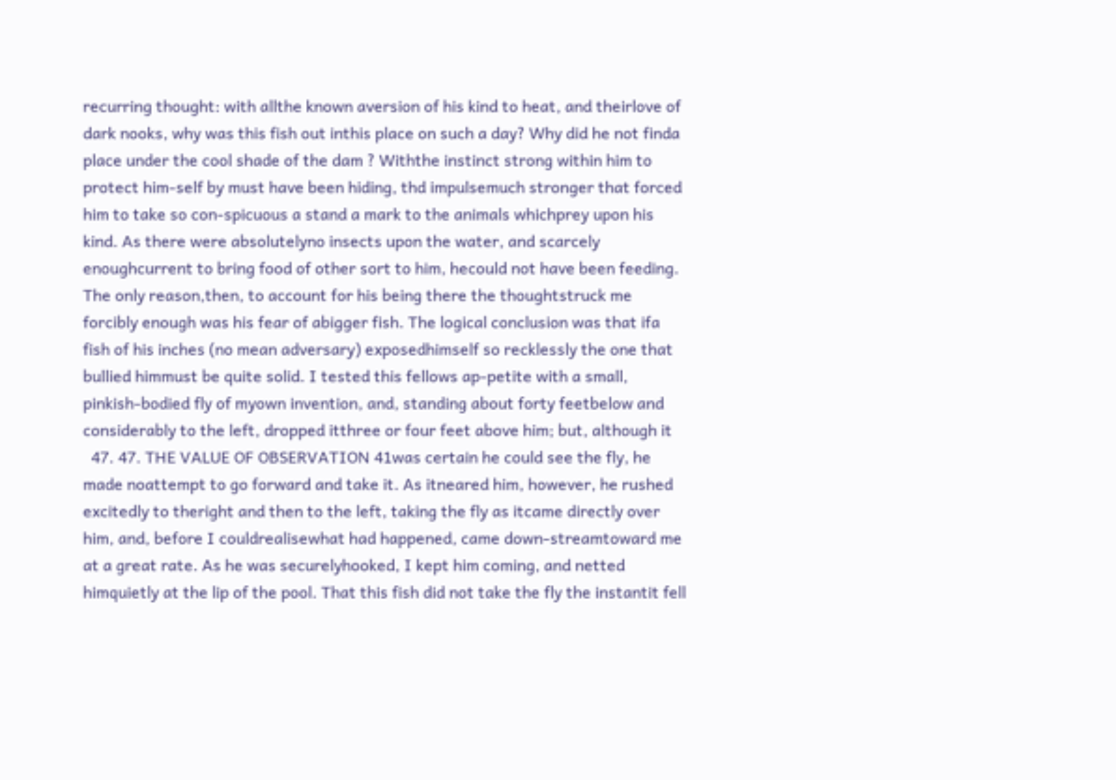recurring thought: with allthe known aversion of his kind to heat, and theirlove of dark nooks, why was this fish out inthis place on such a day? Why did he not finda place under the cool shade of the dam ? Withthe instinct strong within him to protect him-self by must have been hiding, thd impulsemuch stronger that forced him to take so con-spicuous a stand a mark to the animals whichprey upon his kind. As there were absolutelyno insects upon the water, and scarcely enoughcurrent to bring food of other sort to him, hecould not have been feeding. The only reason,then, to account for his being there the thoughtstruck me forcibly enough was his fear of abigger fish. The logical conclusion was that ifa fish of his inches (no mean adversary) exposedhimself so recklessly the one that bullied himmust be quite solid. I tested this fellows ap-petite with a small, pinkish-bodied fly of myown invention, and, standing about forty feetbelow and considerably to the left, dropped itthree or four feet above him; but, although it
  47. 47. THE VALUE OF OBSERVATION 41was certain he could see the fly, he made noattempt to go forward and take it. As itneared him, however, he rushed excitedly to theright and then to the left, taking the fly as itcame directly over him, and, before I couldrealisewhat had happened, came down-streamtoward me at a great rate. As he was securelyhooked, I kept him coming, and netted himquietly at the lip of the pool. That this fish did not take the fly the instantit fell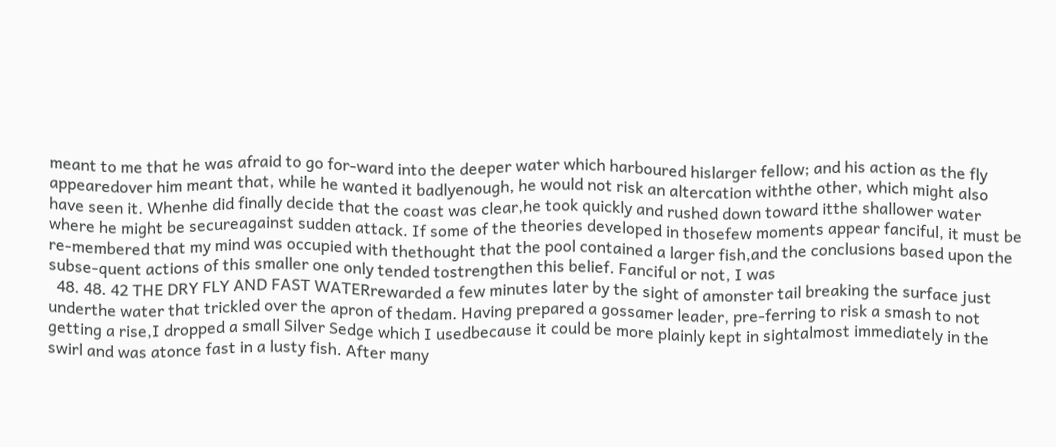meant to me that he was afraid to go for-ward into the deeper water which harboured hislarger fellow; and his action as the fly appearedover him meant that, while he wanted it badlyenough, he would not risk an altercation withthe other, which might also have seen it. Whenhe did finally decide that the coast was clear,he took quickly and rushed down toward itthe shallower water where he might be secureagainst sudden attack. If some of the theories developed in thosefew moments appear fanciful, it must be re-membered that my mind was occupied with thethought that the pool contained a larger fish,and the conclusions based upon the subse-quent actions of this smaller one only tended tostrengthen this belief. Fanciful or not, I was
  48. 48. 42 THE DRY FLY AND FAST WATERrewarded a few minutes later by the sight of amonster tail breaking the surface just underthe water that trickled over the apron of thedam. Having prepared a gossamer leader, pre-ferring to risk a smash to not getting a rise,I dropped a small Silver Sedge which I usedbecause it could be more plainly kept in sightalmost immediately in the swirl and was atonce fast in a lusty fish. After many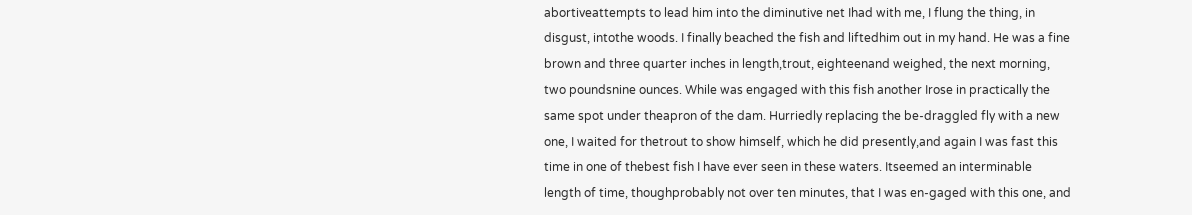abortiveattempts to lead him into the diminutive net Ihad with me, I flung the thing, in disgust, intothe woods. I finally beached the fish and liftedhim out in my hand. He was a fine brown and three quarter inches in length,trout, eighteenand weighed, the next morning, two poundsnine ounces. While was engaged with this fish another Irose in practically the same spot under theapron of the dam. Hurriedly replacing the be-draggled fly with a new one, I waited for thetrout to show himself, which he did presently,and again I was fast this time in one of thebest fish I have ever seen in these waters. Itseemed an interminable length of time, thoughprobably not over ten minutes, that I was en-gaged with this one, and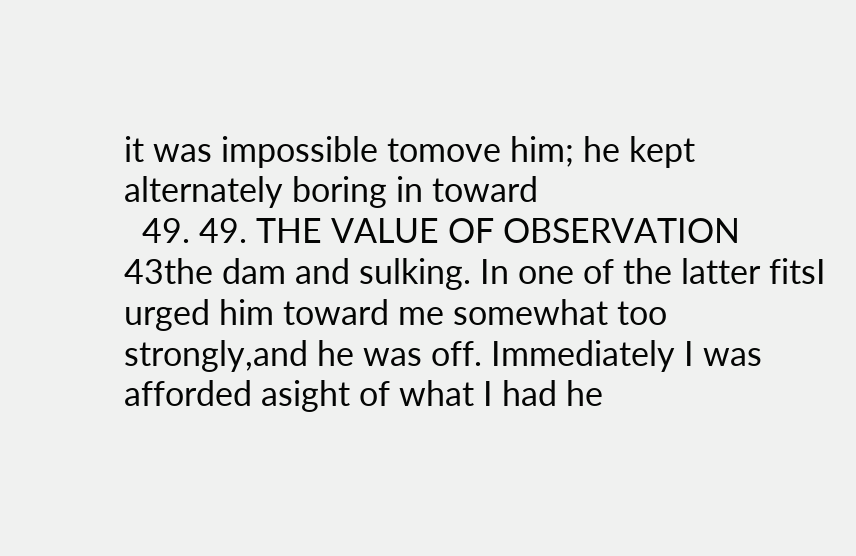it was impossible tomove him; he kept alternately boring in toward
  49. 49. THE VALUE OF OBSERVATION 43the dam and sulking. In one of the latter fitsI urged him toward me somewhat too strongly,and he was off. Immediately I was afforded asight of what I had he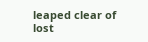leaped clear of lost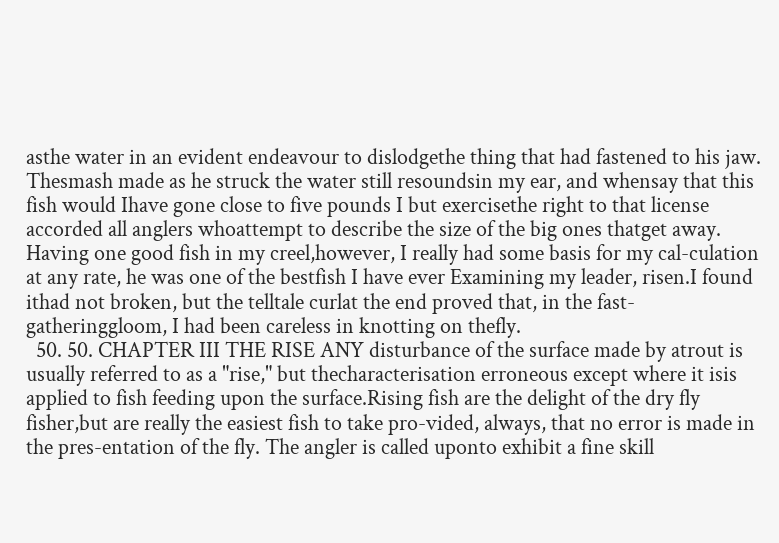asthe water in an evident endeavour to dislodgethe thing that had fastened to his jaw. Thesmash made as he struck the water still resoundsin my ear, and whensay that this fish would Ihave gone close to five pounds I but exercisethe right to that license accorded all anglers whoattempt to describe the size of the big ones thatget away. Having one good fish in my creel,however, I really had some basis for my cal-culation at any rate, he was one of the bestfish I have ever Examining my leader, risen.I found ithad not broken, but the telltale curlat the end proved that, in the fast-gatheringgloom, I had been careless in knotting on thefly.
  50. 50. CHAPTER III THE RISE ANY disturbance of the surface made by atrout is usually referred to as a "rise," but thecharacterisation erroneous except where it isis applied to fish feeding upon the surface.Rising fish are the delight of the dry fly fisher,but are really the easiest fish to take pro-vided, always, that no error is made in the pres-entation of the fly. The angler is called uponto exhibit a fine skill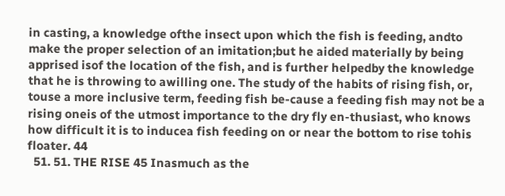in casting, a knowledge ofthe insect upon which the fish is feeding, andto make the proper selection of an imitation;but he aided materially by being apprised isof the location of the fish, and is further helpedby the knowledge that he is throwing to awilling one. The study of the habits of rising fish, or, touse a more inclusive term, feeding fish be-cause a feeding fish may not be a rising oneis of the utmost importance to the dry fly en-thusiast, who knows how difficult it is to inducea fish feeding on or near the bottom to rise tohis floater. 44
  51. 51. THE RISE 45 Inasmuch as the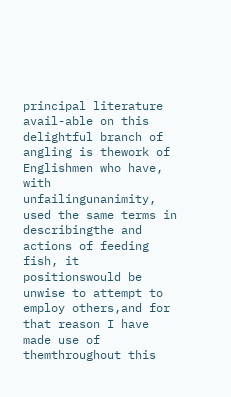principal literature avail-able on this delightful branch of angling is thework of Englishmen who have, with unfailingunanimity, used the same terms in describingthe and actions of feeding fish, it positionswould be unwise to attempt to employ others,and for that reason I have made use of themthroughout this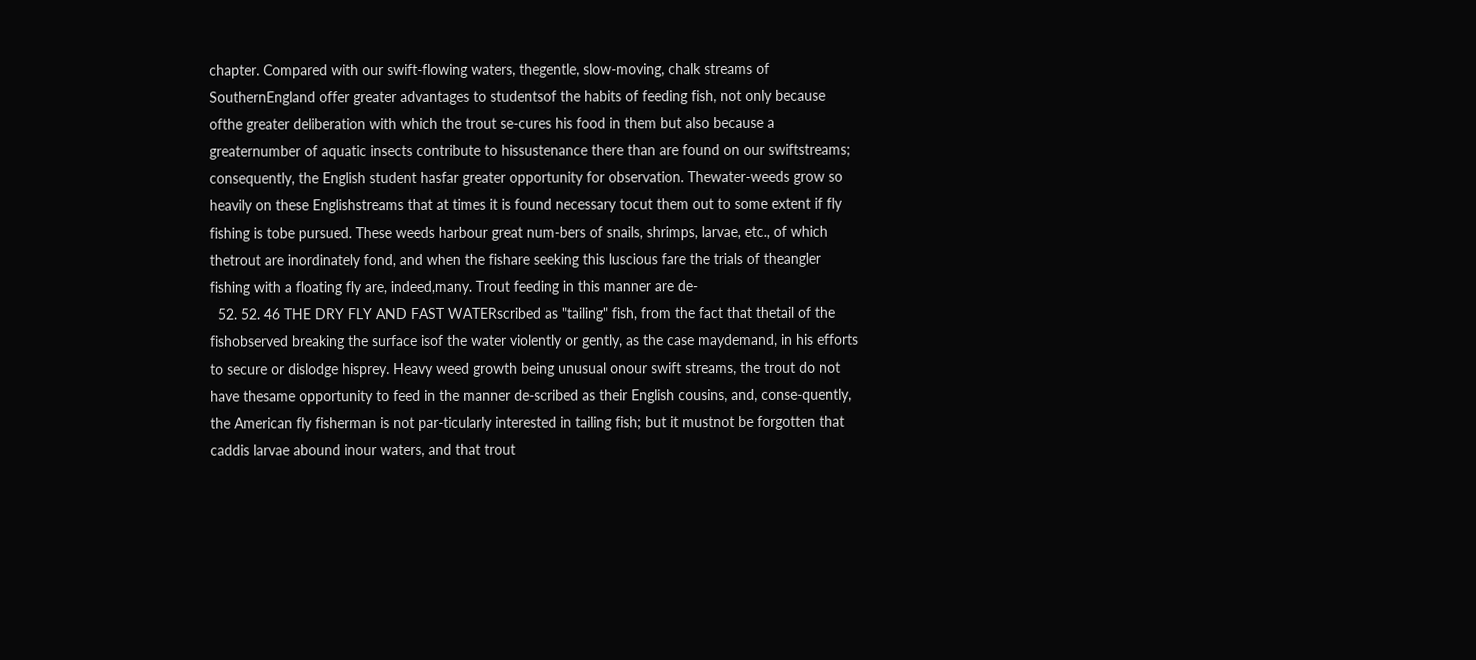chapter. Compared with our swift-flowing waters, thegentle, slow-moving, chalk streams of SouthernEngland offer greater advantages to studentsof the habits of feeding fish, not only because ofthe greater deliberation with which the trout se-cures his food in them but also because a greaternumber of aquatic insects contribute to hissustenance there than are found on our swiftstreams; consequently, the English student hasfar greater opportunity for observation. Thewater-weeds grow so heavily on these Englishstreams that at times it is found necessary tocut them out to some extent if fly fishing is tobe pursued. These weeds harbour great num-bers of snails, shrimps, larvae, etc., of which thetrout are inordinately fond, and when the fishare seeking this luscious fare the trials of theangler fishing with a floating fly are, indeed,many. Trout feeding in this manner are de-
  52. 52. 46 THE DRY FLY AND FAST WATERscribed as "tailing" fish, from the fact that thetail of the fishobserved breaking the surface isof the water violently or gently, as the case maydemand, in his efforts to secure or dislodge hisprey. Heavy weed growth being unusual onour swift streams, the trout do not have thesame opportunity to feed in the manner de-scribed as their English cousins, and, conse-quently, the American fly fisherman is not par-ticularly interested in tailing fish; but it mustnot be forgotten that caddis larvae abound inour waters, and that trout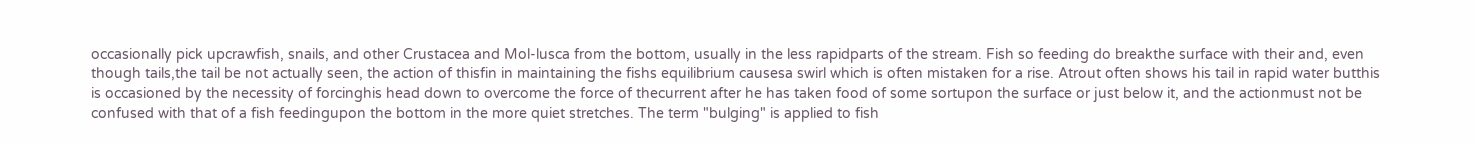occasionally pick upcrawfish, snails, and other Crustacea and Mol-lusca from the bottom, usually in the less rapidparts of the stream. Fish so feeding do breakthe surface with their and, even though tails,the tail be not actually seen, the action of thisfin in maintaining the fishs equilibrium causesa swirl which is often mistaken for a rise. Atrout often shows his tail in rapid water butthis is occasioned by the necessity of forcinghis head down to overcome the force of thecurrent after he has taken food of some sortupon the surface or just below it, and the actionmust not be confused with that of a fish feedingupon the bottom in the more quiet stretches. The term "bulging" is applied to fish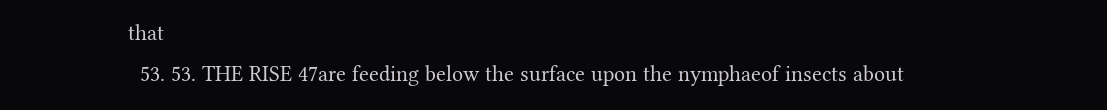that
  53. 53. THE RISE 47are feeding below the surface upon the nymphaeof insects about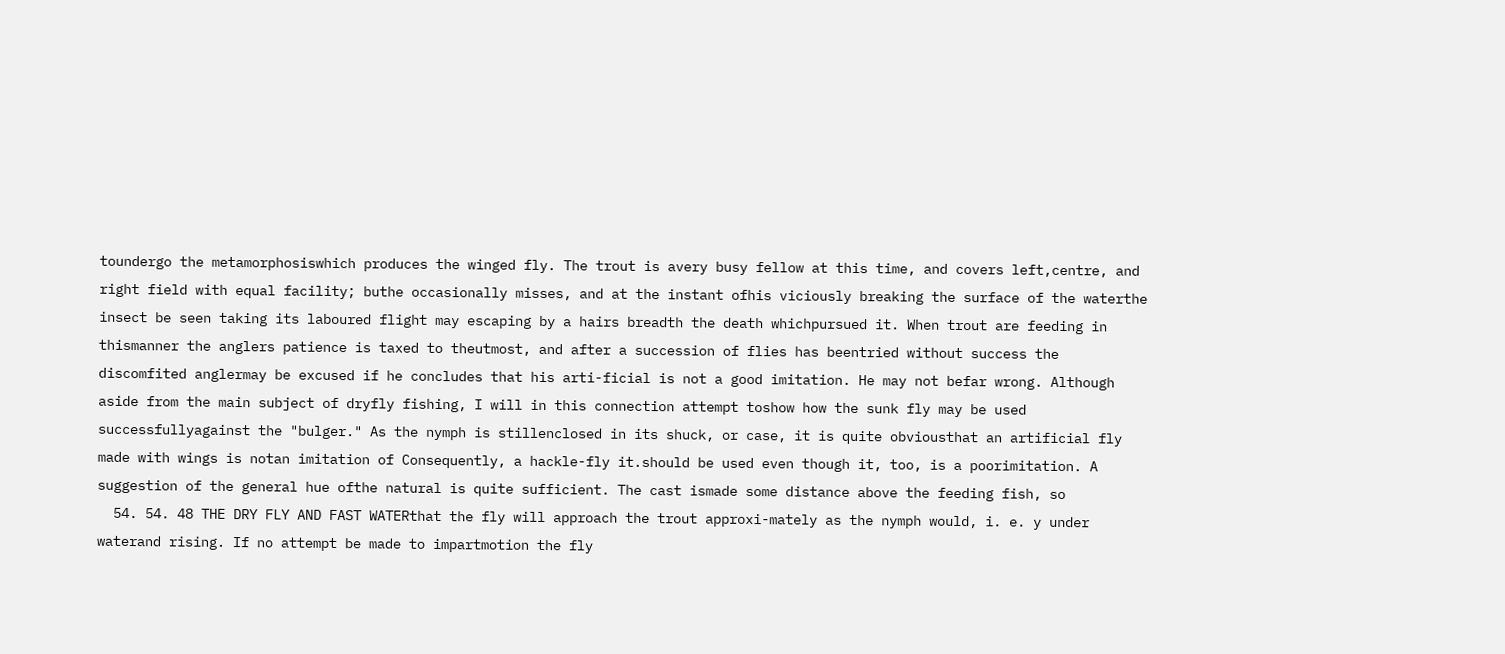toundergo the metamorphosiswhich produces the winged fly. The trout is avery busy fellow at this time, and covers left,centre, and right field with equal facility; buthe occasionally misses, and at the instant ofhis viciously breaking the surface of the waterthe insect be seen taking its laboured flight may escaping by a hairs breadth the death whichpursued it. When trout are feeding in thismanner the anglers patience is taxed to theutmost, and after a succession of flies has beentried without success the discomfited anglermay be excused if he concludes that his arti-ficial is not a good imitation. He may not befar wrong. Although aside from the main subject of dryfly fishing, I will in this connection attempt toshow how the sunk fly may be used successfullyagainst the "bulger." As the nymph is stillenclosed in its shuck, or case, it is quite obviousthat an artificial fly made with wings is notan imitation of Consequently, a hackle-fly it.should be used even though it, too, is a poorimitation. A suggestion of the general hue ofthe natural is quite sufficient. The cast ismade some distance above the feeding fish, so
  54. 54. 48 THE DRY FLY AND FAST WATERthat the fly will approach the trout approxi-mately as the nymph would, i. e. y under waterand rising. If no attempt be made to impartmotion the fly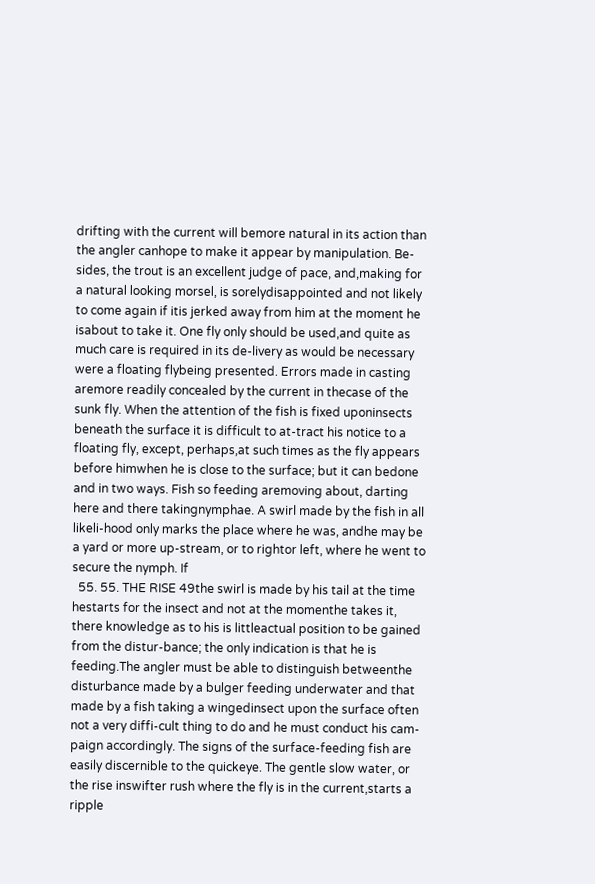drifting with the current will bemore natural in its action than the angler canhope to make it appear by manipulation. Be-sides, the trout is an excellent judge of pace, and,making for a natural looking morsel, is sorelydisappointed and not likely to come again if itis jerked away from him at the moment he isabout to take it. One fly only should be used,and quite as much care is required in its de-livery as would be necessary were a floating flybeing presented. Errors made in casting aremore readily concealed by the current in thecase of the sunk fly. When the attention of the fish is fixed uponinsects beneath the surface it is difficult to at-tract his notice to a floating fly, except, perhaps,at such times as the fly appears before himwhen he is close to the surface; but it can bedone and in two ways. Fish so feeding aremoving about, darting here and there takingnymphae. A swirl made by the fish in all likeli-hood only marks the place where he was, andhe may be a yard or more up-stream, or to rightor left, where he went to secure the nymph. If
  55. 55. THE RISE 49the swirl is made by his tail at the time hestarts for the insect and not at the momenthe takes it, there knowledge as to his is littleactual position to be gained from the distur-bance; the only indication is that he is feeding.The angler must be able to distinguish betweenthe disturbance made by a bulger feeding underwater and that made by a fish taking a wingedinsect upon the surface often not a very diffi-cult thing to do and he must conduct his cam-paign accordingly. The signs of the surface-feeding fish are easily discernible to the quickeye. The gentle slow water, or the rise inswifter rush where the fly is in the current,starts a ripple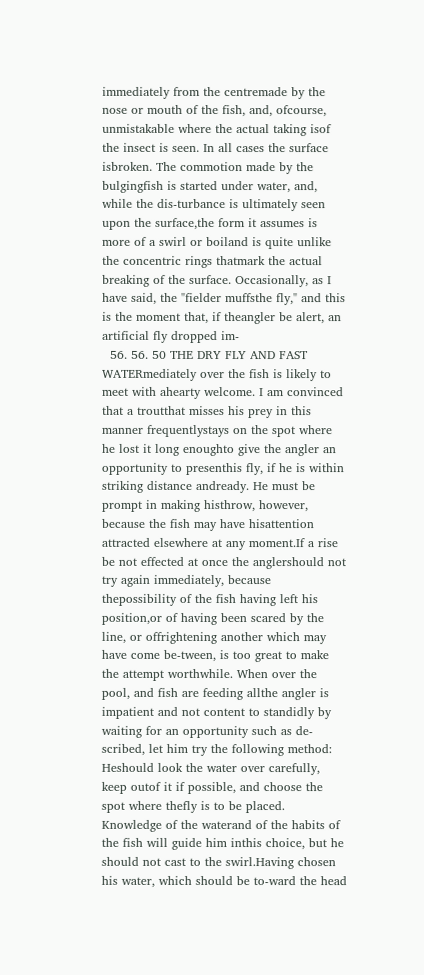immediately from the centremade by the nose or mouth of the fish, and, ofcourse, unmistakable where the actual taking isof the insect is seen. In all cases the surface isbroken. The commotion made by the bulgingfish is started under water, and, while the dis-turbance is ultimately seen upon the surface,the form it assumes is more of a swirl or boiland is quite unlike the concentric rings thatmark the actual breaking of the surface. Occasionally, as I have said, the "fielder muffsthe fly," and this is the moment that, if theangler be alert, an artificial fly dropped im-
  56. 56. 50 THE DRY FLY AND FAST WATERmediately over the fish is likely to meet with ahearty welcome. I am convinced that a troutthat misses his prey in this manner frequentlystays on the spot where he lost it long enoughto give the angler an opportunity to presenthis fly, if he is within striking distance andready. He must be prompt in making histhrow, however, because the fish may have hisattention attracted elsewhere at any moment.If a rise be not effected at once the anglershould not try again immediately, because thepossibility of the fish having left his position,or of having been scared by the line, or offrightening another which may have come be-tween, is too great to make the attempt worthwhile. When over the pool, and fish are feeding allthe angler is impatient and not content to standidly by waiting for an opportunity such as de-scribed, let him try the following method: Heshould look the water over carefully, keep outof it if possible, and choose the spot where thefly is to be placed. Knowledge of the waterand of the habits of the fish will guide him inthis choice, but he should not cast to the swirl.Having chosen his water, which should be to-ward the head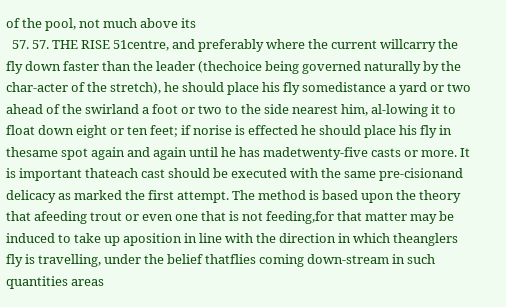of the pool, not much above its
  57. 57. THE RISE 51centre, and preferably where the current willcarry the fly down faster than the leader (thechoice being governed naturally by the char-acter of the stretch), he should place his fly somedistance a yard or two ahead of the swirland a foot or two to the side nearest him, al-lowing it to float down eight or ten feet; if norise is effected he should place his fly in thesame spot again and again until he has madetwenty-five casts or more. It is important thateach cast should be executed with the same pre-cisionand delicacy as marked the first attempt. The method is based upon the theory that afeeding trout or even one that is not feeding,for that matter may be induced to take up aposition in line with the direction in which theanglers fly is travelling, under the belief thatflies coming down-stream in such quantities areas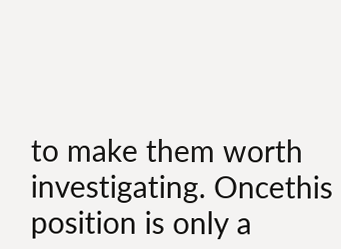to make them worth investigating. Oncethis position is only a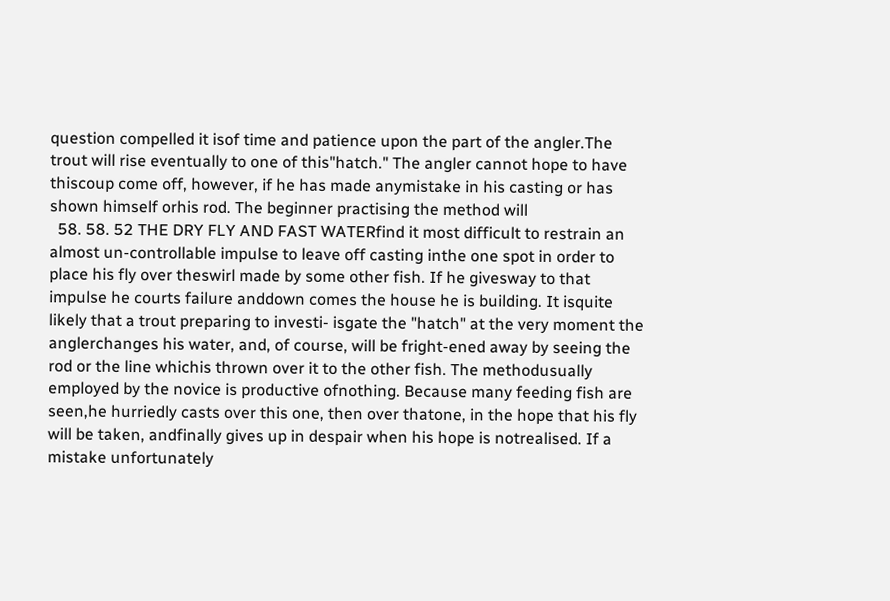question compelled it isof time and patience upon the part of the angler.The trout will rise eventually to one of this"hatch." The angler cannot hope to have thiscoup come off, however, if he has made anymistake in his casting or has shown himself orhis rod. The beginner practising the method will
  58. 58. 52 THE DRY FLY AND FAST WATERfind it most difficult to restrain an almost un-controllable impulse to leave off casting inthe one spot in order to place his fly over theswirl made by some other fish. If he givesway to that impulse he courts failure anddown comes the house he is building. It isquite likely that a trout preparing to investi- isgate the "hatch" at the very moment the anglerchanges his water, and, of course, will be fright-ened away by seeing the rod or the line whichis thrown over it to the other fish. The methodusually employed by the novice is productive ofnothing. Because many feeding fish are seen,he hurriedly casts over this one, then over thatone, in the hope that his fly will be taken, andfinally gives up in despair when his hope is notrealised. If a mistake unfortunately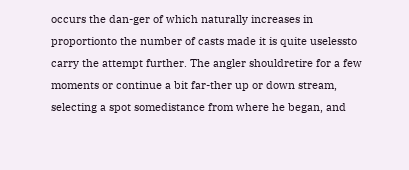occurs the dan-ger of which naturally increases in proportionto the number of casts made it is quite uselessto carry the attempt further. The angler shouldretire for a few moments or continue a bit far-ther up or down stream, selecting a spot somedistance from where he began, and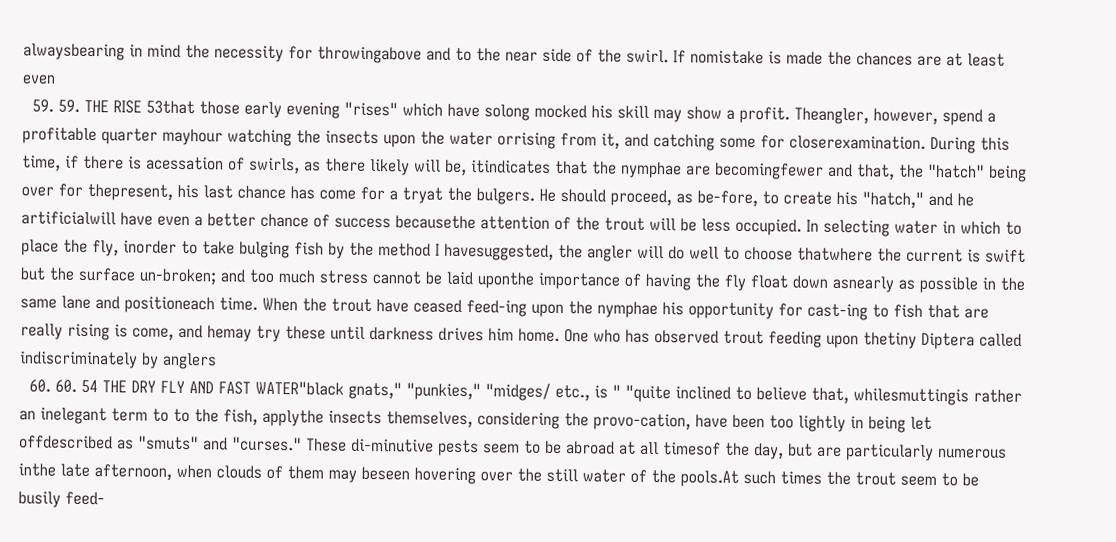alwaysbearing in mind the necessity for throwingabove and to the near side of the swirl. If nomistake is made the chances are at least even
  59. 59. THE RISE 53that those early evening "rises" which have solong mocked his skill may show a profit. Theangler, however, spend a profitable quarter mayhour watching the insects upon the water orrising from it, and catching some for closerexamination. During this time, if there is acessation of swirls, as there likely will be, itindicates that the nymphae are becomingfewer and that, the "hatch" being over for thepresent, his last chance has come for a tryat the bulgers. He should proceed, as be-fore, to create his "hatch," and he artificialwill have even a better chance of success becausethe attention of the trout will be less occupied. In selecting water in which to place the fly, inorder to take bulging fish by the method I havesuggested, the angler will do well to choose thatwhere the current is swift but the surface un-broken; and too much stress cannot be laid uponthe importance of having the fly float down asnearly as possible in the same lane and positioneach time. When the trout have ceased feed-ing upon the nymphae his opportunity for cast-ing to fish that are really rising is come, and hemay try these until darkness drives him home. One who has observed trout feeding upon thetiny Diptera called indiscriminately by anglers
  60. 60. 54 THE DRY FLY AND FAST WATER"black gnats," "punkies," "midges/ etc., is " "quite inclined to believe that, whilesmuttingis rather an inelegant term to to the fish, applythe insects themselves, considering the provo-cation, have been too lightly in being let offdescribed as "smuts" and "curses." These di-minutive pests seem to be abroad at all timesof the day, but are particularly numerous inthe late afternoon, when clouds of them may beseen hovering over the still water of the pools.At such times the trout seem to be busily feed-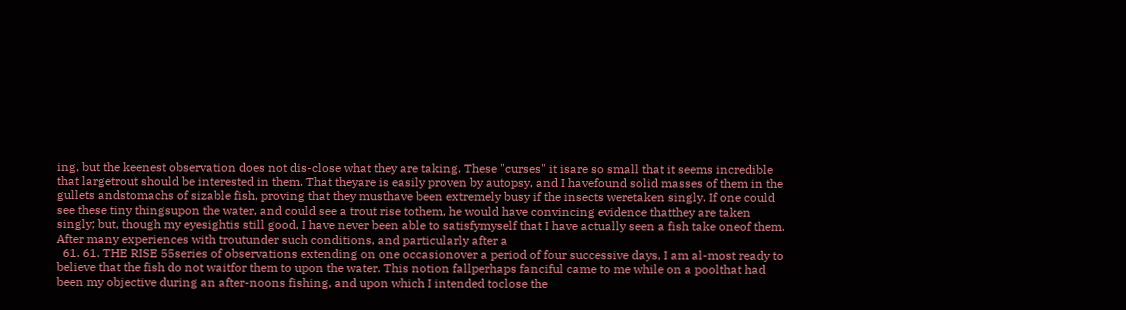ing, but the keenest observation does not dis-close what they are taking. These "curses" it isare so small that it seems incredible that largetrout should be interested in them. That theyare is easily proven by autopsy, and I havefound solid masses of them in the gullets andstomachs of sizable fish, proving that they musthave been extremely busy if the insects weretaken singly. If one could see these tiny thingsupon the water, and could see a trout rise tothem, he would have convincing evidence thatthey are taken singly; but, though my eyesightis still good, I have never been able to satisfymyself that I have actually seen a fish take oneof them. After many experiences with troutunder such conditions, and particularly after a
  61. 61. THE RISE 55series of observations extending on one occasionover a period of four successive days, I am al-most ready to believe that the fish do not waitfor them to upon the water. This notion fallperhaps fanciful came to me while on a poolthat had been my objective during an after-noons fishing, and upon which I intended toclose the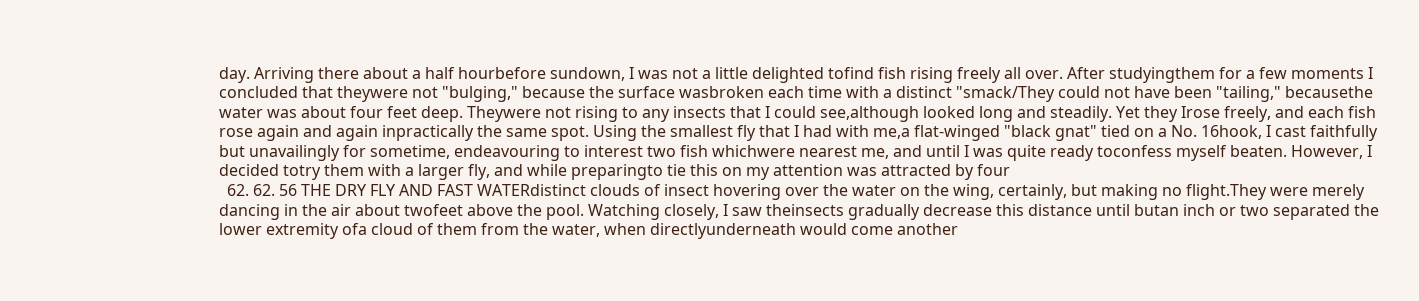day. Arriving there about a half hourbefore sundown, I was not a little delighted tofind fish rising freely all over. After studyingthem for a few moments I concluded that theywere not "bulging," because the surface wasbroken each time with a distinct "smack/They could not have been "tailing," becausethe water was about four feet deep. Theywere not rising to any insects that I could see,although looked long and steadily. Yet they Irose freely, and each fish rose again and again inpractically the same spot. Using the smallest fly that I had with me,a flat-winged "black gnat" tied on a No. 16hook, I cast faithfully but unavailingly for sometime, endeavouring to interest two fish whichwere nearest me, and until I was quite ready toconfess myself beaten. However, I decided totry them with a larger fly, and while preparingto tie this on my attention was attracted by four
  62. 62. 56 THE DRY FLY AND FAST WATERdistinct clouds of insect hovering over the water on the wing, certainly, but making no flight.They were merely dancing in the air about twofeet above the pool. Watching closely, I saw theinsects gradually decrease this distance until butan inch or two separated the lower extremity ofa cloud of them from the water, when directlyunderneath would come another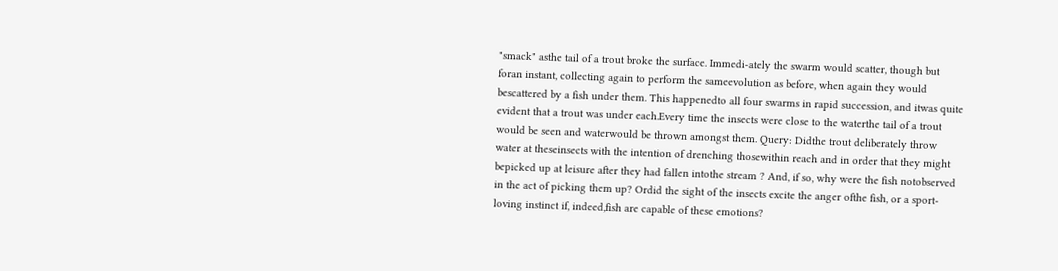"smack" asthe tail of a trout broke the surface. Immedi-ately the swarm would scatter, though but foran instant, collecting again to perform the sameevolution as before, when again they would bescattered by a fish under them. This happenedto all four swarms in rapid succession, and itwas quite evident that a trout was under each.Every time the insects were close to the waterthe tail of a trout would be seen and waterwould be thrown amongst them. Query: Didthe trout deliberately throw water at theseinsects with the intention of drenching thosewithin reach and in order that they might bepicked up at leisure after they had fallen intothe stream ? And, if so, why were the fish notobserved in the act of picking them up? Ordid the sight of the insects excite the anger ofthe fish, or a sport-loving instinct if, indeed,fish are capable of these emotions?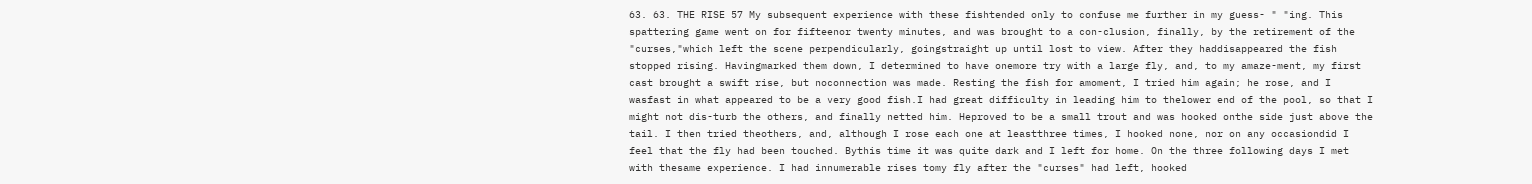63. 63. THE RISE 57 My subsequent experience with these fishtended only to confuse me further in my guess- " "ing. This spattering game went on for fifteenor twenty minutes, and was brought to a con-clusion, finally, by the retirement of the "curses,"which left the scene perpendicularly, goingstraight up until lost to view. After they haddisappeared the fish stopped rising. Havingmarked them down, I determined to have onemore try with a large fly, and, to my amaze-ment, my first cast brought a swift rise, but noconnection was made. Resting the fish for amoment, I tried him again; he rose, and I wasfast in what appeared to be a very good fish.I had great difficulty in leading him to thelower end of the pool, so that I might not dis-turb the others, and finally netted him. Heproved to be a small trout and was hooked onthe side just above the tail. I then tried theothers, and, although I rose each one at leastthree times, I hooked none, nor on any occasiondid I feel that the fly had been touched. Bythis time it was quite dark and I left for home. On the three following days I met with thesame experience. I had innumerable rises tomy fly after the "curses" had left, hooked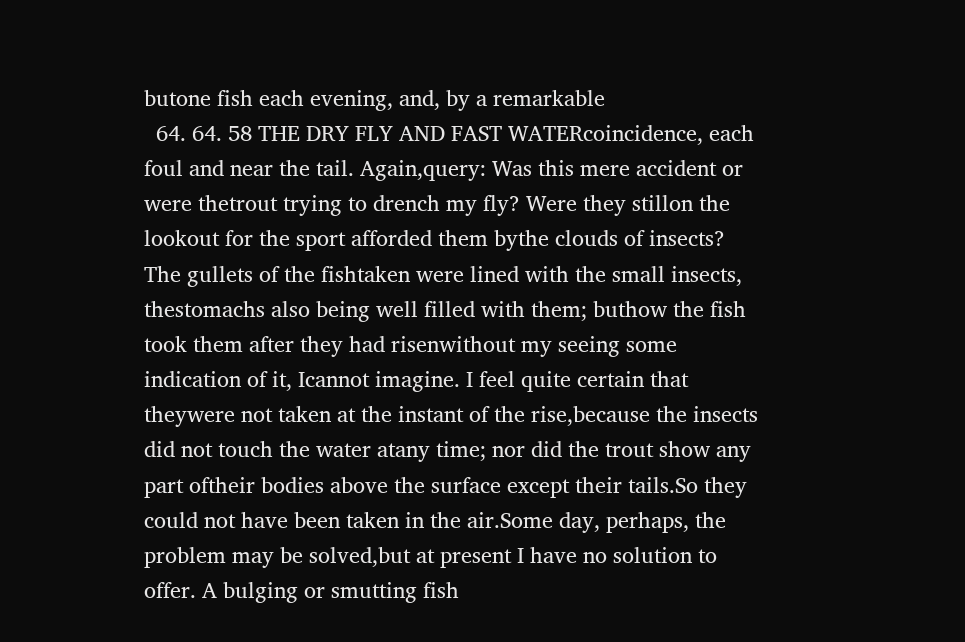butone fish each evening, and, by a remarkable
  64. 64. 58 THE DRY FLY AND FAST WATERcoincidence, each foul and near the tail. Again,query: Was this mere accident or were thetrout trying to drench my fly? Were they stillon the lookout for the sport afforded them bythe clouds of insects? The gullets of the fishtaken were lined with the small insects, thestomachs also being well filled with them; buthow the fish took them after they had risenwithout my seeing some indication of it, Icannot imagine. I feel quite certain that theywere not taken at the instant of the rise,because the insects did not touch the water atany time; nor did the trout show any part oftheir bodies above the surface except their tails.So they could not have been taken in the air.Some day, perhaps, the problem may be solved,but at present I have no solution to offer. A bulging or smutting fish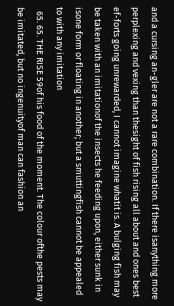and a cursing an-gler are not a rare combination. If there isanything more perplexing and vexing than thesight of fish rising all about and ones best ef-forts going unrewarded, I cannot imagine whatit is. A bulging fish may be taken with an imitationof the insects he feeding upon, either sunk in isone form or floating in another; but a smuttingfish cannot be appealed to with any imitation
  65. 65. THE RISE 59of his food of the moment. The colour ofthe pests may be imitated, but no ingenuityof man can fashion an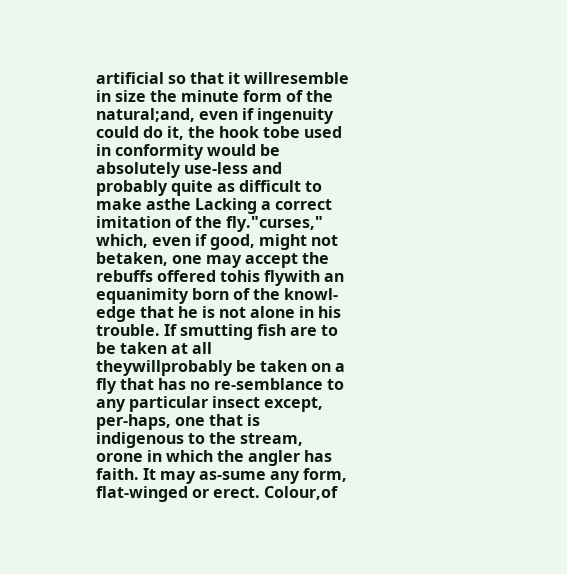artificial so that it willresemble in size the minute form of the natural;and, even if ingenuity could do it, the hook tobe used in conformity would be absolutely use-less and probably quite as difficult to make asthe Lacking a correct imitation of the fly."curses," which, even if good, might not betaken, one may accept the rebuffs offered tohis flywith an equanimity born of the knowl-edge that he is not alone in his trouble. If smutting fish are to be taken at all theywillprobably be taken on a fly that has no re-semblance to any particular insect except, per-haps, one that is indigenous to the stream, orone in which the angler has faith. It may as-sume any form, flat-winged or erect. Colour,of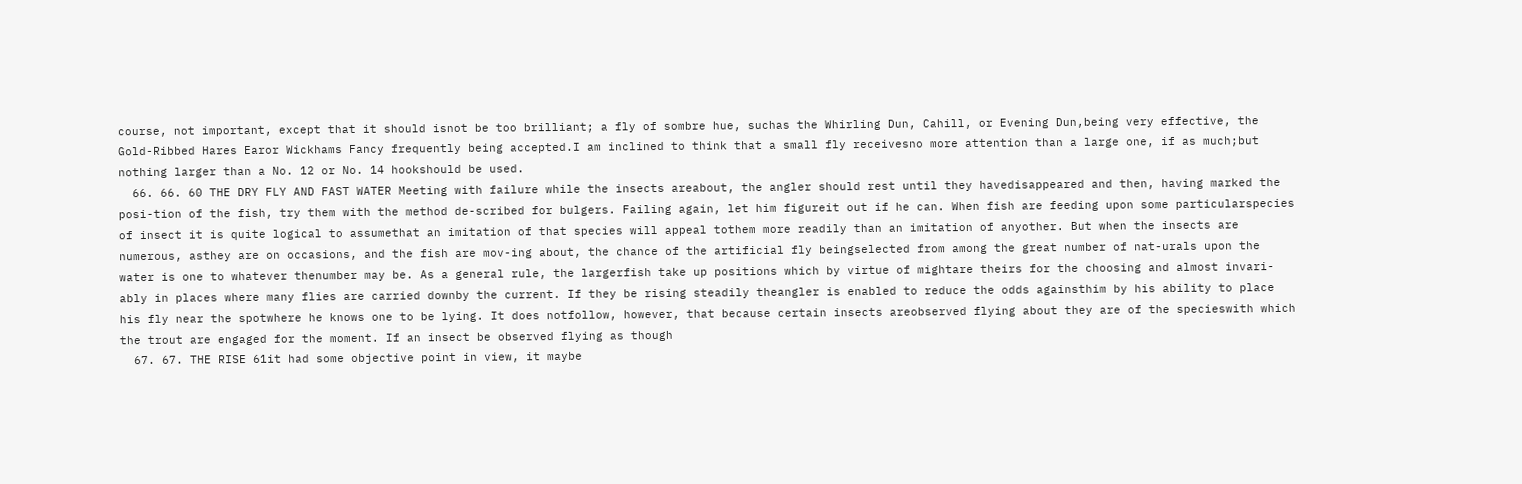course, not important, except that it should isnot be too brilliant; a fly of sombre hue, suchas the Whirling Dun, Cahill, or Evening Dun,being very effective, the Gold-Ribbed Hares Earor Wickhams Fancy frequently being accepted.I am inclined to think that a small fly receivesno more attention than a large one, if as much;but nothing larger than a No. 12 or No. 14 hookshould be used.
  66. 66. 60 THE DRY FLY AND FAST WATER Meeting with failure while the insects areabout, the angler should rest until they havedisappeared and then, having marked the posi-tion of the fish, try them with the method de-scribed for bulgers. Failing again, let him figureit out if he can. When fish are feeding upon some particularspecies of insect it is quite logical to assumethat an imitation of that species will appeal tothem more readily than an imitation of anyother. But when the insects are numerous, asthey are on occasions, and the fish are mov-ing about, the chance of the artificial fly beingselected from among the great number of nat-urals upon the water is one to whatever thenumber may be. As a general rule, the largerfish take up positions which by virtue of mightare theirs for the choosing and almost invari-ably in places where many flies are carried downby the current. If they be rising steadily theangler is enabled to reduce the odds againsthim by his ability to place his fly near the spotwhere he knows one to be lying. It does notfollow, however, that because certain insects areobserved flying about they are of the specieswith which the trout are engaged for the moment. If an insect be observed flying as though
  67. 67. THE RISE 61it had some objective point in view, it maybe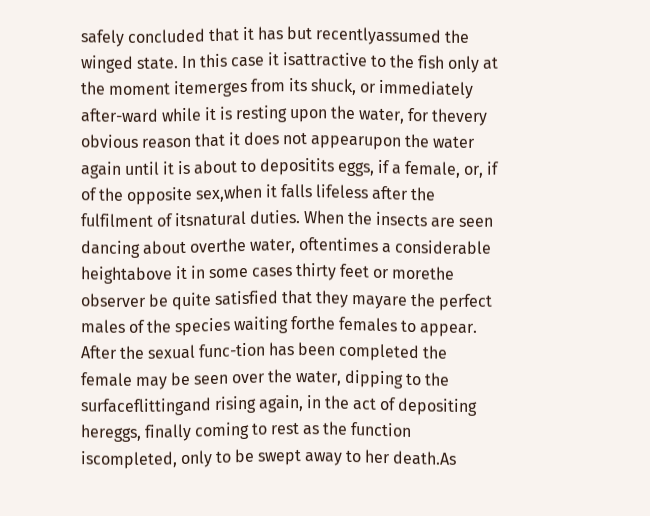safely concluded that it has but recentlyassumed the winged state. In this case it isattractive to the fish only at the moment itemerges from its shuck, or immediately after-ward while it is resting upon the water, for thevery obvious reason that it does not appearupon the water again until it is about to depositits eggs, if a female, or, if of the opposite sex,when it falls lifeless after the fulfilment of itsnatural duties. When the insects are seen dancing about overthe water, oftentimes a considerable heightabove it in some cases thirty feet or morethe observer be quite satisfied that they mayare the perfect males of the species waiting forthe females to appear. After the sexual func-tion has been completed the female may be seen over the water, dipping to the surfaceflittingand rising again, in the act of depositing hereggs, finally coming to rest as the function iscompleted, only to be swept away to her death.As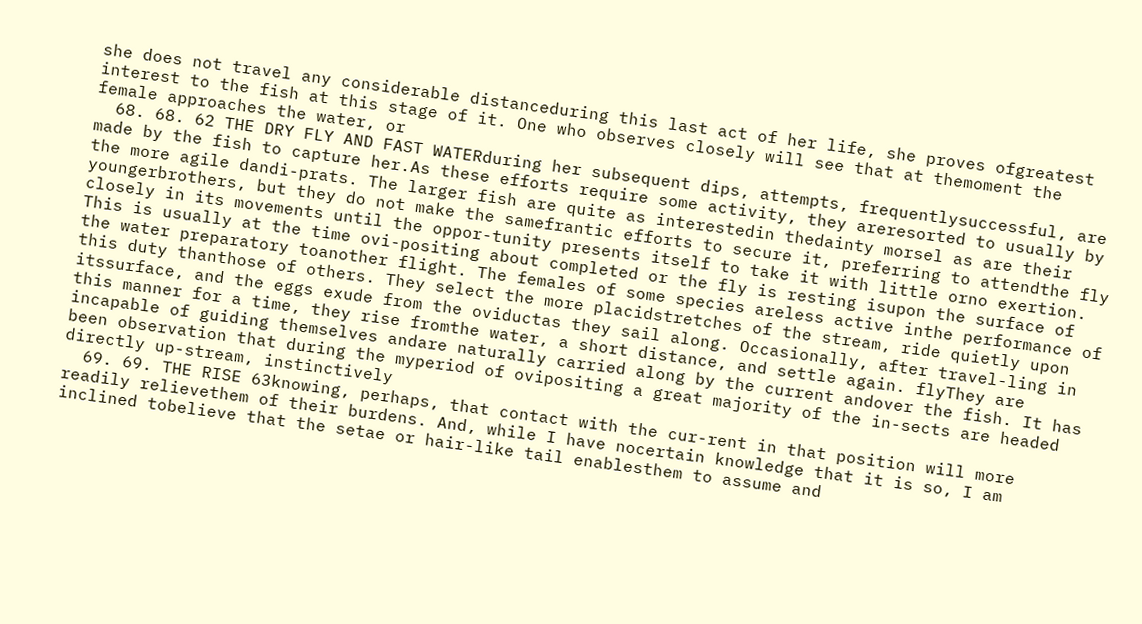she does not travel any considerable distanceduring this last act of her life, she proves ofgreatest interest to the fish at this stage of it. One who observes closely will see that at themoment the female approaches the water, or
  68. 68. 62 THE DRY FLY AND FAST WATERduring her subsequent dips, attempts, frequentlysuccessful, are made by the fish to capture her.As these efforts require some activity, they areresorted to usually by the more agile dandi-prats. The larger fish are quite as interestedin thedainty morsel as are their youngerbrothers, but they do not make the samefrantic efforts to secure it, preferring to attendthe fly closely in its movements until the oppor-tunity presents itself to take it with little orno exertion. This is usually at the time ovi-positing about completed or the fly is resting isupon the surface of the water preparatory toanother flight. The females of some species areless active inthe performance of this duty thanthose of others. They select the more placidstretches of the stream, ride quietly upon itssurface, and the eggs exude from the oviductas they sail along. Occasionally, after travel-ling in this manner for a time, they rise fromthe water, a short distance, and settle again. flyThey are incapable of guiding themselves andare naturally carried along by the current andover the fish. It has been observation that during the myperiod of ovipositing a great majority of the in-sects are headed directly up-stream, instinctively
  69. 69. THE RISE 63knowing, perhaps, that contact with the cur-rent in that position will more readily relievethem of their burdens. And, while I have nocertain knowledge that it is so, I am inclined tobelieve that the setae or hair-like tail enablesthem to assume and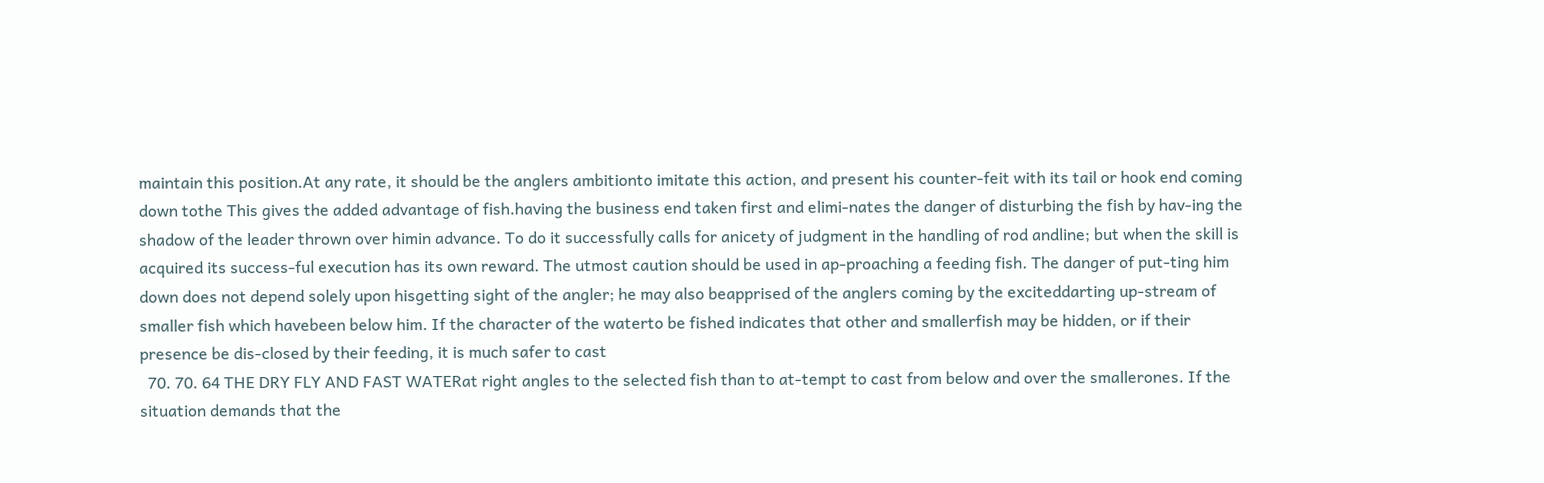maintain this position.At any rate, it should be the anglers ambitionto imitate this action, and present his counter-feit with its tail or hook end coming down tothe This gives the added advantage of fish.having the business end taken first and elimi-nates the danger of disturbing the fish by hav-ing the shadow of the leader thrown over himin advance. To do it successfully calls for anicety of judgment in the handling of rod andline; but when the skill is acquired its success-ful execution has its own reward. The utmost caution should be used in ap-proaching a feeding fish. The danger of put-ting him down does not depend solely upon hisgetting sight of the angler; he may also beapprised of the anglers coming by the exciteddarting up-stream of smaller fish which havebeen below him. If the character of the waterto be fished indicates that other and smallerfish may be hidden, or if their presence be dis-closed by their feeding, it is much safer to cast
  70. 70. 64 THE DRY FLY AND FAST WATERat right angles to the selected fish than to at-tempt to cast from below and over the smallerones. If the situation demands that the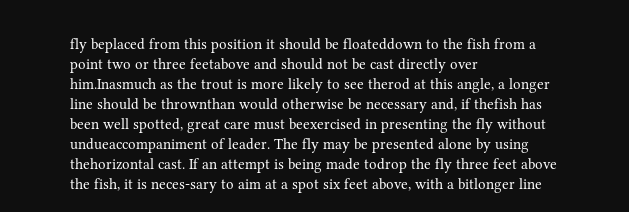fly beplaced from this position it should be floateddown to the fish from a point two or three feetabove and should not be cast directly over him.Inasmuch as the trout is more likely to see therod at this angle, a longer line should be thrownthan would otherwise be necessary and, if thefish has been well spotted, great care must beexercised in presenting the fly without undueaccompaniment of leader. The fly may be presented alone by using thehorizontal cast. If an attempt is being made todrop the fly three feet above the fish, it is neces-sary to aim at a spot six feet above, with a bitlonger line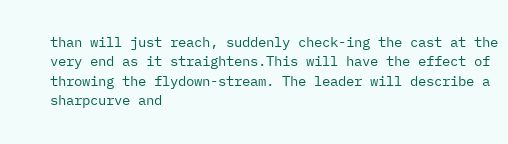than will just reach, suddenly check-ing the cast at the very end as it straightens.This will have the effect of throwing the flydown-stream. The leader will describe a sharpcurve and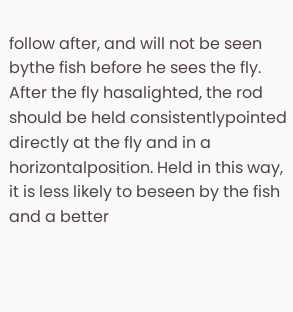follow after, and will not be seen bythe fish before he sees the fly. After the fly hasalighted, the rod should be held consistentlypointed directly at the fly and in a horizontalposition. Held in this way, it is less likely to beseen by the fish and a better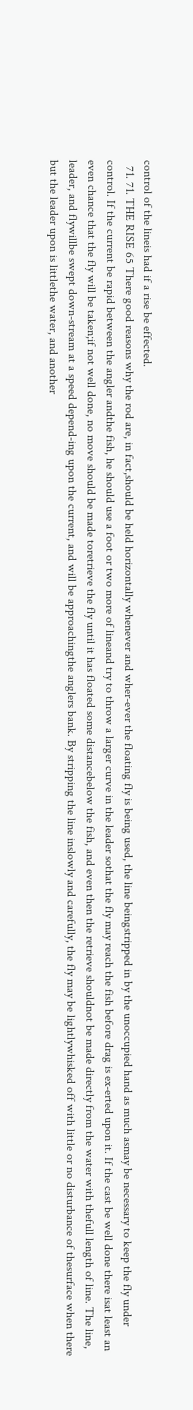control of the lineis had if a rise be effected.
  71. 71. THE RISE 65 There good reasons why the rod are, in fact,should be held horizontally whenever and wher-ever the floating fly is being used, the line beingstripped in by the unoccupied hand as much asmay be necessary to keep the fly under control. If the current be rapid between the angler andthe fish, he should use a foot or two more of lineand try to throw a larger curve in the leader sothat the fly may reach the fish before drag is ex-erted upon it. If the cast be well done there isat least an even chance that the fly will be taken;if not well done, no move should be made toretrieve the fly until it has floated some distancebelow the fish, and even then the retrieve shouldnot be made directly from the water with thefull length of line. The line, leader, and flywillbe swept down-stream at a speed depend-ing upon the current, and will be approachingthe anglers bank. By stripping the line inslowly and carefully, the fly may be lightlywhisked off with little or no disturbance of thesurface when there but the leader upon is littlethe water, and another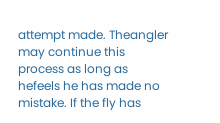attempt made. Theangler may continue this process as long as hefeels he has made no mistake. If the fly has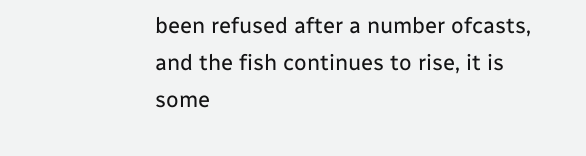been refused after a number ofcasts, and the fish continues to rise, it is some